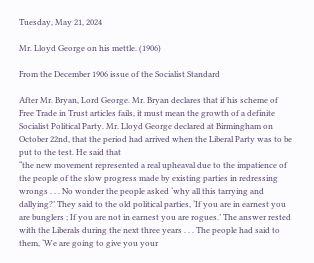Tuesday, May 21, 2024

Mr. Lloyd George on his mettle. (1906)

From the December 1906 issue of the Socialist Standard

After Mr. Bryan, Lord George. Mr. Bryan declares that if his scheme of Free Trade in Trust articles fails, it must mean the growth of a definite Socialist Political Party. Mr. Lloyd George declared at Birmingham on October 22nd, that the period had arrived when the Liberal Party was to be put to the test. He said that
“the new movement represented a real upheaval due to the impatience of the people of the slow progress made by existing parties in redressing wrongs . . . No wonder the people asked ‘why all this tarrying and dallying?’ They said to the old political parties, ‘If you are in earnest you are bunglers ; If you are not in earnest you are rogues.’ The answer rested with the Liberals during the next three years . . . The people had said to them, ‘We are going to give you your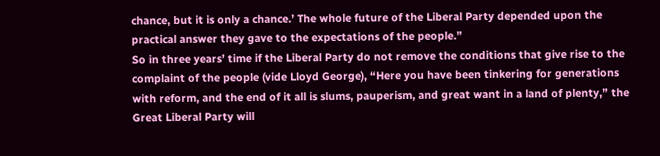chance, but it is only a chance.’ The whole future of the Liberal Party depended upon the practical answer they gave to the expectations of the people.”
So in three years’ time if the Liberal Party do not remove the conditions that give rise to the complaint of the people (vide Lloyd George), “Here you have been tinkering for generations with reform, and the end of it all is slums, pauperism, and great want in a land of plenty,” the Great Liberal Party will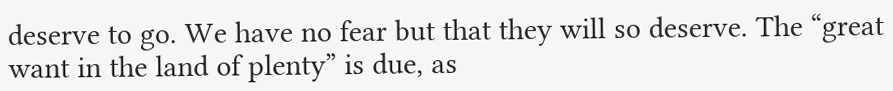deserve to go. We have no fear but that they will so deserve. The “great want in the land of plenty” is due, as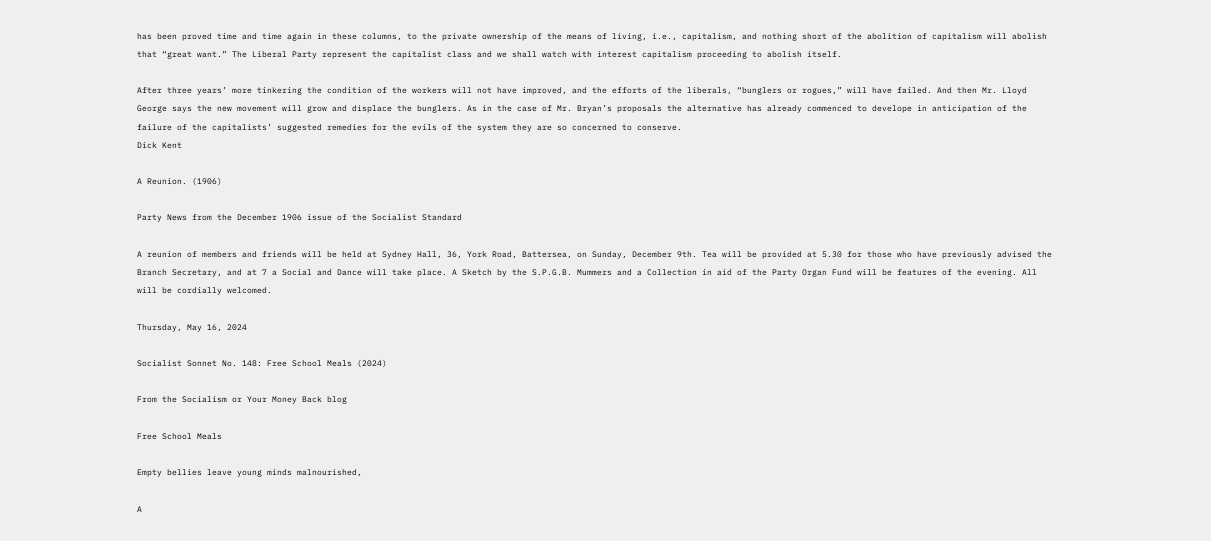has been proved time and time again in these columns, to the private ownership of the means of living, i.e., capitalism, and nothing short of the abolition of capitalism will abolish that “great want.” The Liberal Party represent the capitalist class and we shall watch with interest capitalism proceeding to abolish itself.

After three years’ more tinkering the condition of the workers will not have improved, and the efforts of the liberals, “bunglers or rogues,” will have failed. And then Mr. Lloyd George says the new movement will grow and displace the bunglers. As in the case of Mr. Bryan’s proposals the alternative has already commenced to develope in anticipation of the failure of the capitalists’ suggested remedies for the evils of the system they are so concerned to conserve.
Dick Kent

A Reunion. (1906)

Party News from the December 1906 issue of the Socialist Standard

A reunion of members and friends will be held at Sydney Hall, 36, York Road, Battersea, on Sunday, December 9th. Tea will be provided at 5.30 for those who have previously advised the Branch Secretary, and at 7 a Social and Dance will take place. A Sketch by the S.P.G.B. Mummers and a Collection in aid of the Party Organ Fund will be features of the evening. All will be cordially welcomed.

Thursday, May 16, 2024

Socialist Sonnet No. 148: Free School Meals (2024)

From the Socialism or Your Money Back blog

Free School Meals

Empty bellies leave young minds malnourished,

A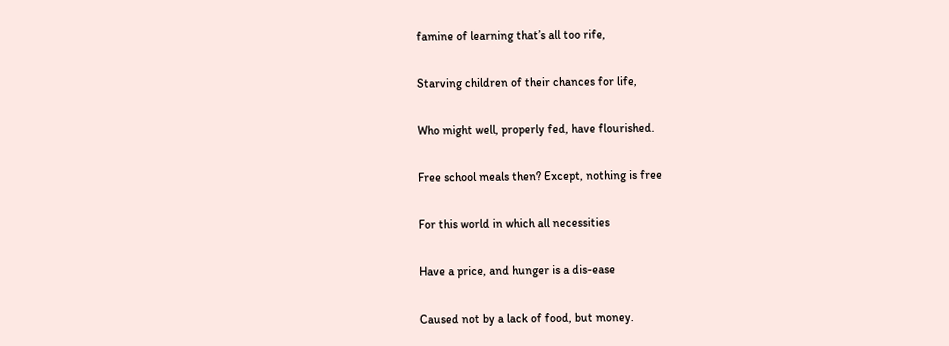famine of learning that’s all too rife,

Starving children of their chances for life,

Who might well, properly fed, have flourished.

Free school meals then? Except, nothing is free

For this world in which all necessities

Have a price, and hunger is a dis-ease

Caused not by a lack of food, but money.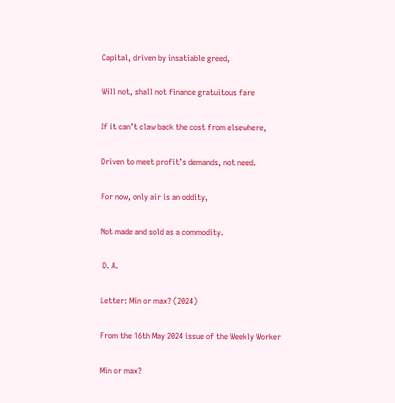Capital, driven by insatiable greed,

Will not, shall not finance gratuitous fare

If it can’t claw back the cost from elsewhere,

Driven to meet profit’s demands, not need.

For now, only air is an oddity,

Not made and sold as a commodity.

 D. A.

Letter: Min or max? (2024)

From the 16th May 2024 issue of the Weekly Worker

Min or max?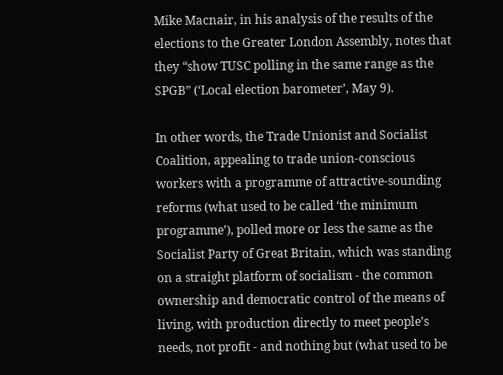Mike Macnair, in his analysis of the results of the elections to the Greater London Assembly, notes that they “show TUSC polling in the same range as the SPGB” (‘Local election barometer’, May 9).

In other words, the Trade Unionist and Socialist Coalition, appealing to trade union-conscious workers with a programme of attractive-sounding reforms (what used to be called ‘the minimum programme’), polled more or less the same as the Socialist Party of Great Britain, which was standing on a straight platform of socialism - the common ownership and democratic control of the means of living, with production directly to meet people’s needs, not profit - and nothing but (what used to be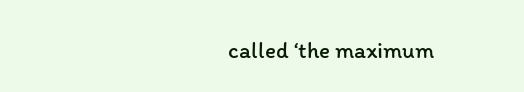called ‘the maximum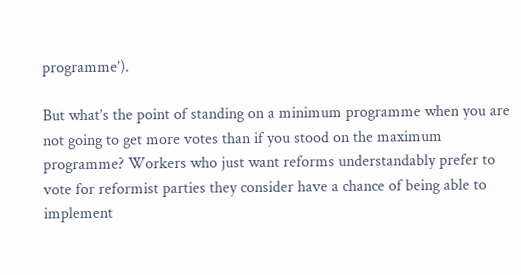programme’).

But what’s the point of standing on a minimum programme when you are not going to get more votes than if you stood on the maximum programme? Workers who just want reforms understandably prefer to vote for reformist parties they consider have a chance of being able to implement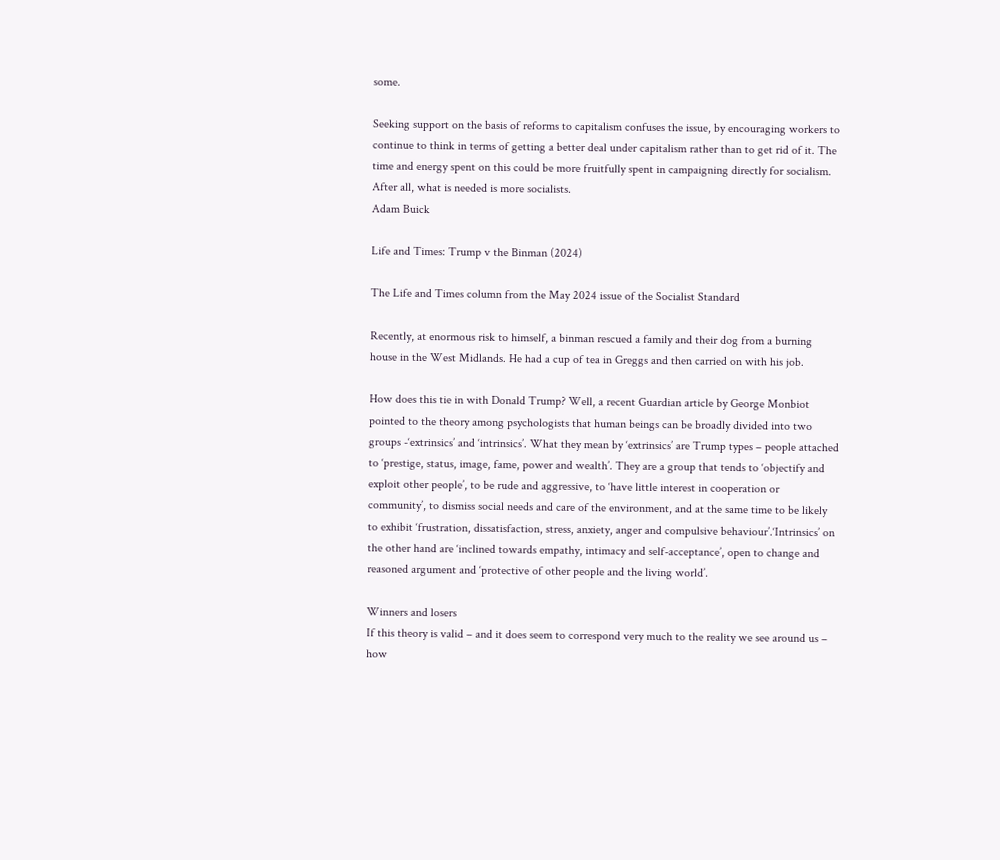some.

Seeking support on the basis of reforms to capitalism confuses the issue, by encouraging workers to continue to think in terms of getting a better deal under capitalism rather than to get rid of it. The time and energy spent on this could be more fruitfully spent in campaigning directly for socialism. After all, what is needed is more socialists.
Adam Buick

Life and Times: Trump v the Binman (2024)

The Life and Times column from the May 2024 issue of the Socialist Standard

Recently, at enormous risk to himself, a binman rescued a family and their dog from a burning house in the West Midlands. He had a cup of tea in Greggs and then carried on with his job.

How does this tie in with Donald Trump? Well, a recent Guardian article by George Monbiot pointed to the theory among psychologists that human beings can be broadly divided into two groups -‘extrinsics’ and ‘intrinsics’. What they mean by ‘extrinsics’ are Trump types – people attached to ‘prestige, status, image, fame, power and wealth’. They are a group that tends to ‘objectify and exploit other people’, to be rude and aggressive, to ‘have little interest in cooperation or community’, to dismiss social needs and care of the environment, and at the same time to be likely to exhibit ‘frustration, dissatisfaction, stress, anxiety, anger and compulsive behaviour’.‘Intrinsics’ on the other hand are ‘inclined towards empathy, intimacy and self-acceptance’, open to change and reasoned argument and ‘protective of other people and the living world’.

Winners and losers
If this theory is valid – and it does seem to correspond very much to the reality we see around us – how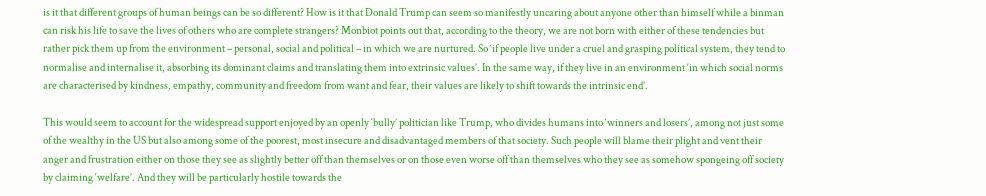is it that different groups of human beings can be so different? How is it that Donald Trump can seem so manifestly uncaring about anyone other than himself while a binman can risk his life to save the lives of others who are complete strangers? Monbiot points out that, according to the theory, we are not born with either of these tendencies but rather pick them up from the environment – personal, social and political – in which we are nurtured. So ‘if people live under a cruel and grasping political system, they tend to normalise and internalise it, absorbing its dominant claims and translating them into extrinsic values’. In the same way, if they live in an environment ‘in which social norms are characterised by kindness, empathy, community and freedom from want and fear, their values are likely to shift towards the intrinsic end’.

This would seem to account for the widespread support enjoyed by an openly ‘bully’ politician like Trump, who divides humans into ‘winners and losers’, among not just some of the wealthy in the US but also among some of the poorest, most insecure and disadvantaged members of that society. Such people will blame their plight and vent their anger and frustration either on those they see as slightly better off than themselves or on those even worse off than themselves who they see as somehow spongeing off society by claiming ‘welfare’. And they will be particularly hostile towards the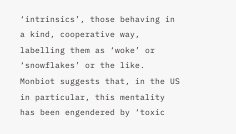‘intrinsics’, those behaving in a kind, cooperative way, labelling them as ‘woke’ or ‘snowflakes’ or the like. Monbiot suggests that, in the US in particular, this mentality has been engendered by ‘toxic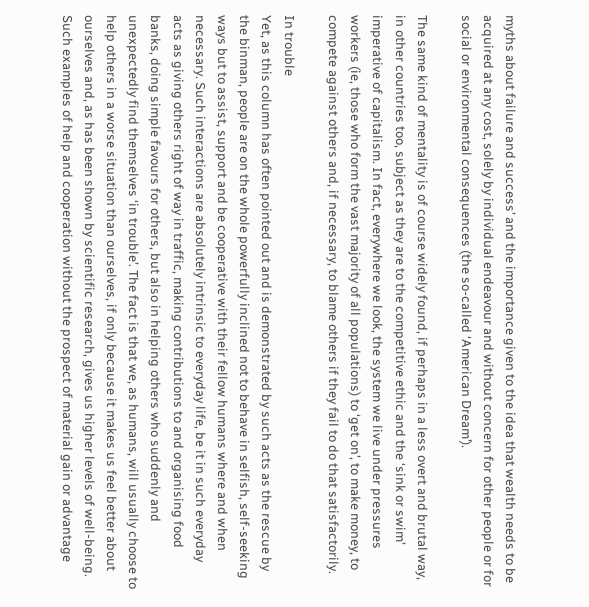myths about failure and success’ and the importance given to the idea that wealth needs to be acquired at any cost, solely by individual endeavour and without concern for other people or for social or environmental consequences (the so-called ‘American Dream’).

The same kind of mentality is of course widely found, if perhaps in a less overt and brutal way, in other countries too, subject as they are to the competitive ethic and the ‘sink or swim’ imperative of capitalism. In fact, everywhere we look, the system we live under pressures workers (ie, those who form the vast majority of all populations) to ‘get on’, to make money, to compete against others and, if necessary, to blame others if they fail to do that satisfactorily.

In trouble
Yet, as this column has often pointed out and is demonstrated by such acts as the rescue by the binman, people are on the whole powerfully inclined not to behave in selfish, self-seeking ways but to assist, support and be cooperative with their fellow humans where and when necessary. Such interactions are absolutely intrinsic to everyday life, be it in such everyday acts as giving others right of way in traffic, making contributions to and organising food banks, doing simple favours for others, but also in helping others who suddenly and unexpectedly find themselves ‘in trouble’. The fact is that we, as humans, will usually choose to help others in a worse situation than ourselves, if only because it makes us feel better about ourselves and, as has been shown by scientific research, gives us higher levels of well-being. Such examples of help and cooperation without the prospect of material gain or advantage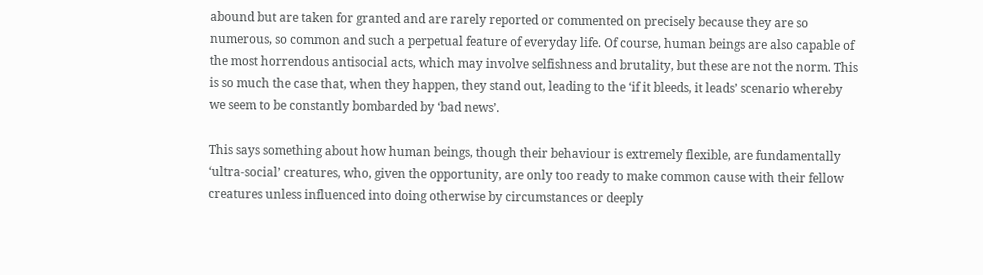abound but are taken for granted and are rarely reported or commented on precisely because they are so numerous, so common and such a perpetual feature of everyday life. Of course, human beings are also capable of the most horrendous antisocial acts, which may involve selfishness and brutality, but these are not the norm. This is so much the case that, when they happen, they stand out, leading to the ‘if it bleeds, it leads’ scenario whereby we seem to be constantly bombarded by ‘bad news’.

This says something about how human beings, though their behaviour is extremely flexible, are fundamentally ‘ultra-social’ creatures, who, given the opportunity, are only too ready to make common cause with their fellow creatures unless influenced into doing otherwise by circumstances or deeply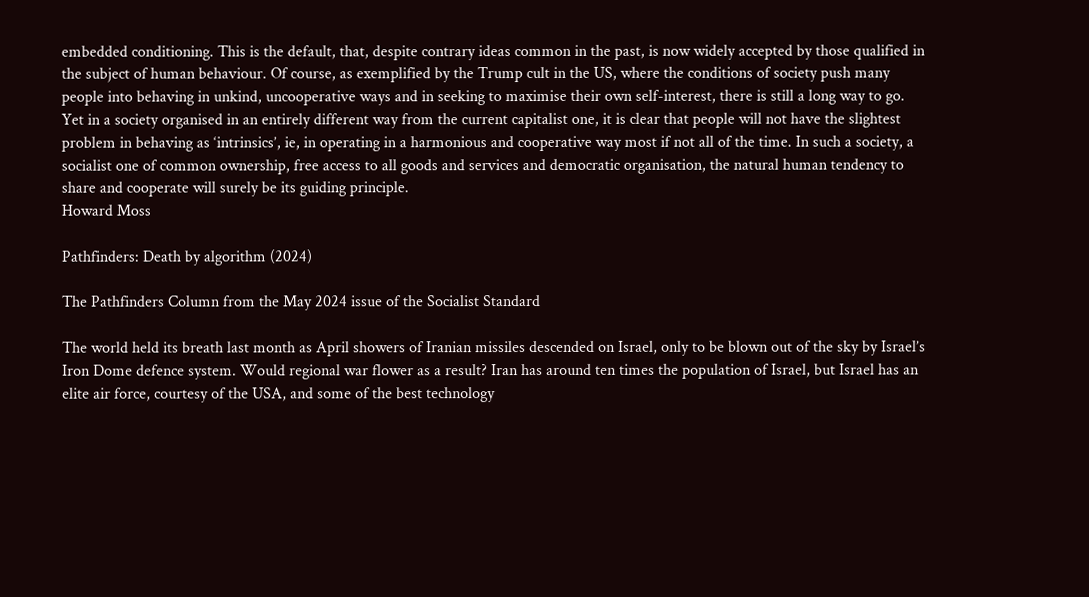embedded conditioning. This is the default, that, despite contrary ideas common in the past, is now widely accepted by those qualified in the subject of human behaviour. Of course, as exemplified by the Trump cult in the US, where the conditions of society push many people into behaving in unkind, uncooperative ways and in seeking to maximise their own self-interest, there is still a long way to go. Yet in a society organised in an entirely different way from the current capitalist one, it is clear that people will not have the slightest problem in behaving as ‘intrinsics’, ie, in operating in a harmonious and cooperative way most if not all of the time. In such a society, a socialist one of common ownership, free access to all goods and services and democratic organisation, the natural human tendency to share and cooperate will surely be its guiding principle.
Howard Moss

Pathfinders: Death by algorithm (2024)

The Pathfinders Column from the May 2024 issue of the Socialist Standard

The world held its breath last month as April showers of Iranian missiles descended on Israel, only to be blown out of the sky by Israel’s Iron Dome defence system. Would regional war flower as a result? Iran has around ten times the population of Israel, but Israel has an elite air force, courtesy of the USA, and some of the best technology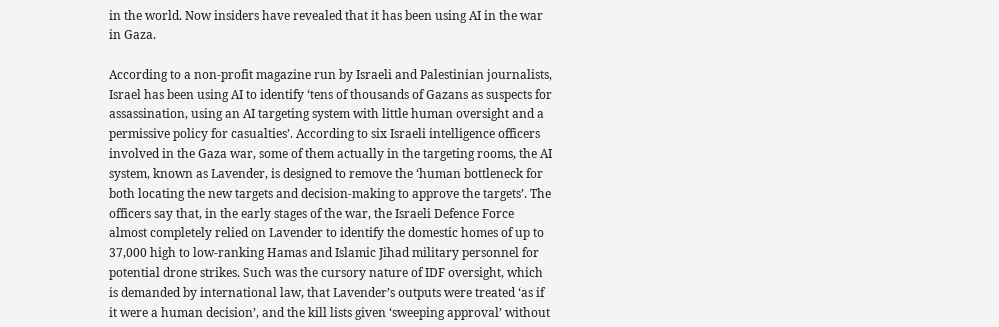in the world. Now insiders have revealed that it has been using AI in the war in Gaza.

According to a non-profit magazine run by Israeli and Palestinian journalists, Israel has been using AI to identify ‘tens of thousands of Gazans as suspects for assassination, using an AI targeting system with little human oversight and a permissive policy for casualties’. According to six Israeli intelligence officers involved in the Gaza war, some of them actually in the targeting rooms, the AI system, known as Lavender, is designed to remove the ‘human bottleneck for both locating the new targets and decision-making to approve the targets’. The officers say that, in the early stages of the war, the Israeli Defence Force almost completely relied on Lavender to identify the domestic homes of up to 37,000 high to low-ranking Hamas and Islamic Jihad military personnel for potential drone strikes. Such was the cursory nature of IDF oversight, which is demanded by international law, that Lavender’s outputs were treated ‘as if it were a human decision’, and the kill lists given ‘sweeping approval’ without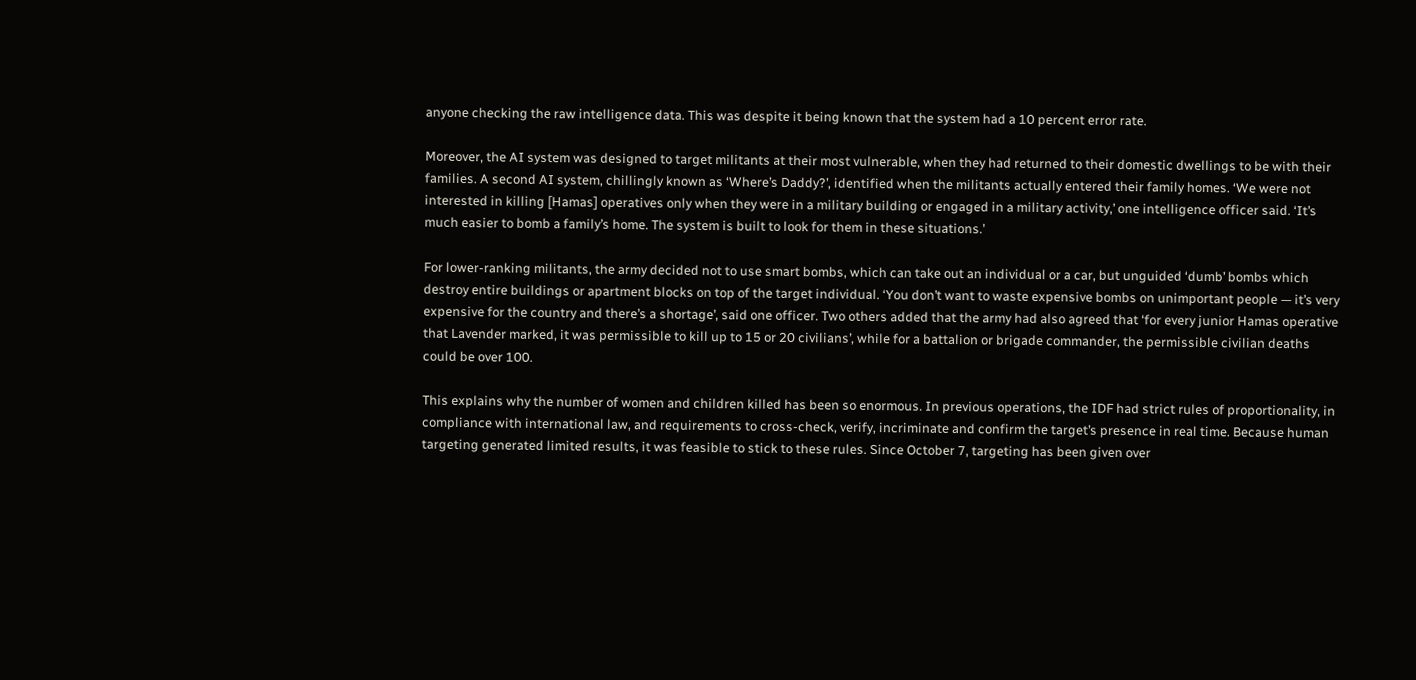anyone checking the raw intelligence data. This was despite it being known that the system had a 10 percent error rate.

Moreover, the AI system was designed to target militants at their most vulnerable, when they had returned to their domestic dwellings to be with their families. A second AI system, chillingly known as ‘Where’s Daddy?’, identified when the militants actually entered their family homes. ‘We were not interested in killing [Hamas] operatives only when they were in a military building or engaged in a military activity,’ one intelligence officer said. ‘It’s much easier to bomb a family’s home. The system is built to look for them in these situations.’

For lower-ranking militants, the army decided not to use smart bombs, which can take out an individual or a car, but unguided ‘dumb’ bombs which destroy entire buildings or apartment blocks on top of the target individual. ‘You don’t want to waste expensive bombs on unimportant people — it’s very expensive for the country and there’s a shortage’, said one officer. Two others added that the army had also agreed that ‘for every junior Hamas operative that Lavender marked, it was permissible to kill up to 15 or 20 civilians’, while for a battalion or brigade commander, the permissible civilian deaths could be over 100.

This explains why the number of women and children killed has been so enormous. In previous operations, the IDF had strict rules of proportionality, in compliance with international law, and requirements to cross-check, verify, incriminate and confirm the target’s presence in real time. Because human targeting generated limited results, it was feasible to stick to these rules. Since October 7, targeting has been given over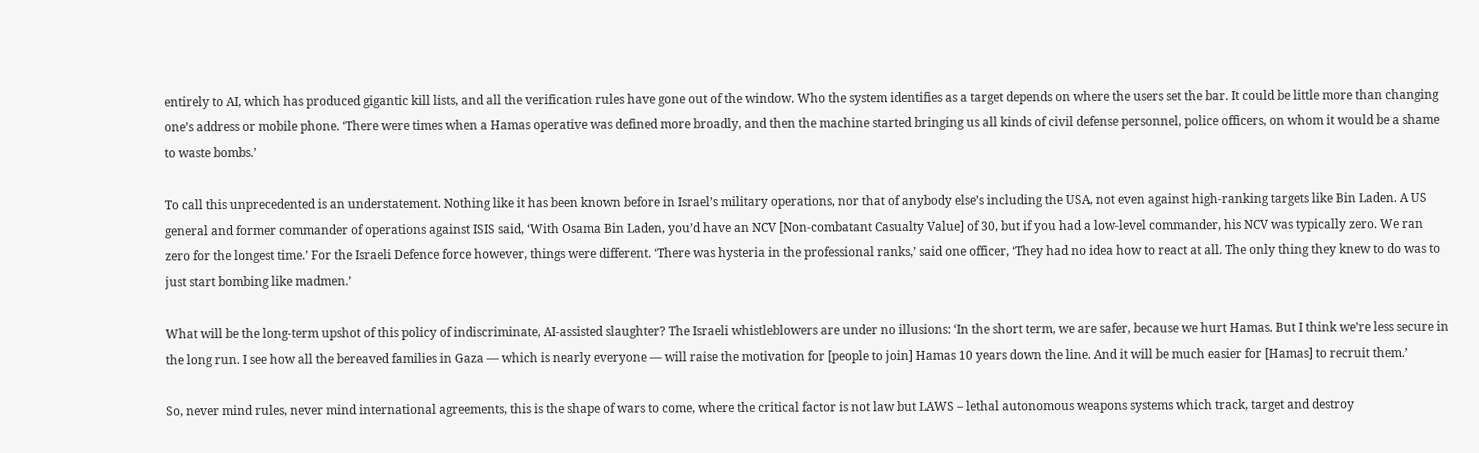entirely to AI, which has produced gigantic kill lists, and all the verification rules have gone out of the window. Who the system identifies as a target depends on where the users set the bar. It could be little more than changing one’s address or mobile phone. ‘There were times when a Hamas operative was defined more broadly, and then the machine started bringing us all kinds of civil defense personnel, police officers, on whom it would be a shame to waste bombs.’

To call this unprecedented is an understatement. Nothing like it has been known before in Israel’s military operations, nor that of anybody else’s including the USA, not even against high-ranking targets like Bin Laden. A US general and former commander of operations against ISIS said, ‘With Osama Bin Laden, you’d have an NCV [Non-combatant Casualty Value] of 30, but if you had a low-level commander, his NCV was typically zero. We ran zero for the longest time.’ For the Israeli Defence force however, things were different. ‘There was hysteria in the professional ranks,’ said one officer, ‘They had no idea how to react at all. The only thing they knew to do was to just start bombing like madmen.’

What will be the long-term upshot of this policy of indiscriminate, AI-assisted slaughter? The Israeli whistleblowers are under no illusions: ‘In the short term, we are safer, because we hurt Hamas. But I think we’re less secure in the long run. I see how all the bereaved families in Gaza — which is nearly everyone — will raise the motivation for [people to join] Hamas 10 years down the line. And it will be much easier for [Hamas] to recruit them.’

So, never mind rules, never mind international agreements, this is the shape of wars to come, where the critical factor is not law but LAWS – lethal autonomous weapons systems which track, target and destroy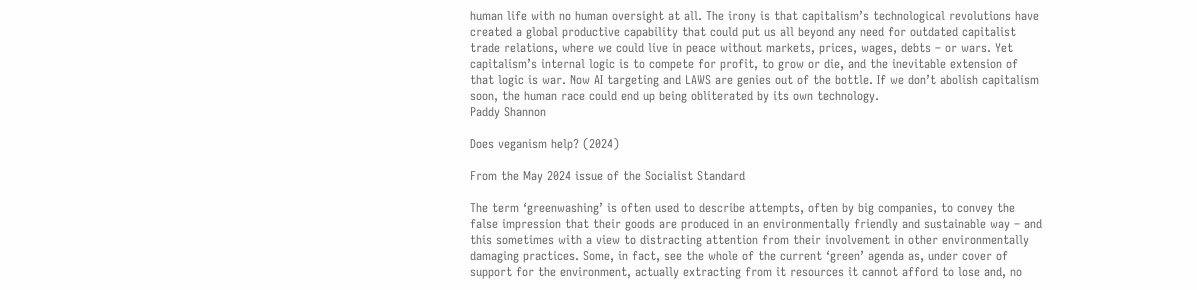human life with no human oversight at all. The irony is that capitalism’s technological revolutions have created a global productive capability that could put us all beyond any need for outdated capitalist trade relations, where we could live in peace without markets, prices, wages, debts – or wars. Yet capitalism’s internal logic is to compete for profit, to grow or die, and the inevitable extension of that logic is war. Now AI targeting and LAWS are genies out of the bottle. If we don’t abolish capitalism soon, the human race could end up being obliterated by its own technology.
Paddy Shannon

Does veganism help? (2024)

From the May 2024 issue of the Socialist Standard

The term ‘greenwashing’ is often used to describe attempts, often by big companies, to convey the false impression that their goods are produced in an environmentally friendly and sustainable way – and this sometimes with a view to distracting attention from their involvement in other environmentally damaging practices. Some, in fact, see the whole of the current ‘green’ agenda as, under cover of support for the environment, actually extracting from it resources it cannot afford to lose and, no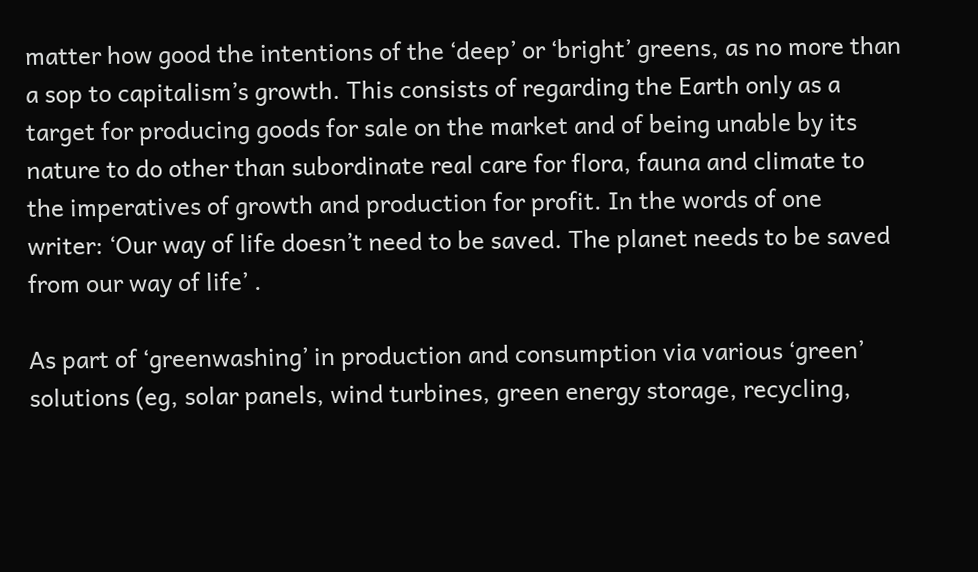matter how good the intentions of the ‘deep’ or ‘bright’ greens, as no more than a sop to capitalism’s growth. This consists of regarding the Earth only as a target for producing goods for sale on the market and of being unable by its nature to do other than subordinate real care for flora, fauna and climate to the imperatives of growth and production for profit. In the words of one writer: ‘Our way of life doesn’t need to be saved. The planet needs to be saved from our way of life’ .

As part of ‘greenwashing’ in production and consumption via various ‘green’ solutions (eg, solar panels, wind turbines, green energy storage, recycling,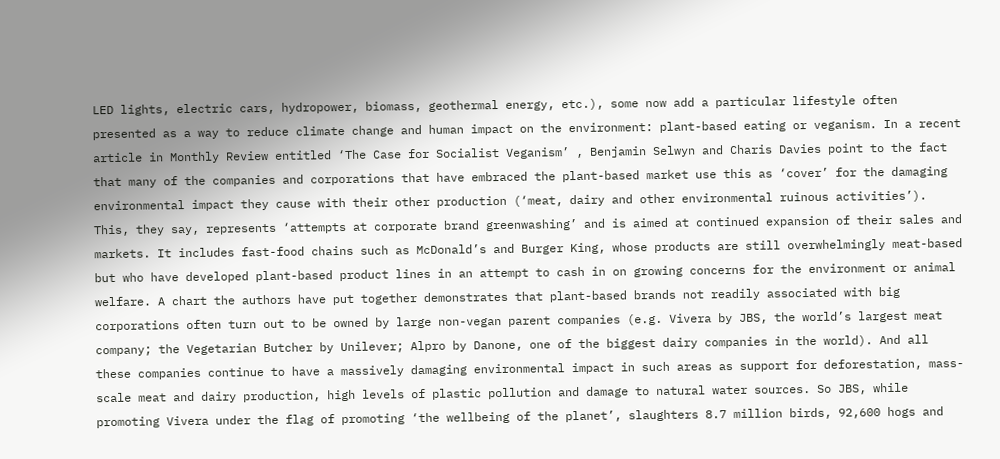LED lights, electric cars, hydropower, biomass, geothermal energy, etc.), some now add a particular lifestyle often presented as a way to reduce climate change and human impact on the environment: plant-based eating or veganism. In a recent article in Monthly Review entitled ‘The Case for Socialist Veganism’ , Benjamin Selwyn and Charis Davies point to the fact that many of the companies and corporations that have embraced the plant-based market use this as ‘cover’ for the damaging environmental impact they cause with their other production (‘meat, dairy and other environmental ruinous activities’). This, they say, represents ‘attempts at corporate brand greenwashing’ and is aimed at continued expansion of their sales and markets. It includes fast-food chains such as McDonald’s and Burger King, whose products are still overwhelmingly meat-based but who have developed plant-based product lines in an attempt to cash in on growing concerns for the environment or animal welfare. A chart the authors have put together demonstrates that plant-based brands not readily associated with big corporations often turn out to be owned by large non-vegan parent companies (e.g. Vivera by JBS, the world’s largest meat company; the Vegetarian Butcher by Unilever; Alpro by Danone, one of the biggest dairy companies in the world). And all these companies continue to have a massively damaging environmental impact in such areas as support for deforestation, mass-scale meat and dairy production, high levels of plastic pollution and damage to natural water sources. So JBS, while promoting Vivera under the flag of promoting ‘the wellbeing of the planet’, slaughters 8.7 million birds, 92,600 hogs and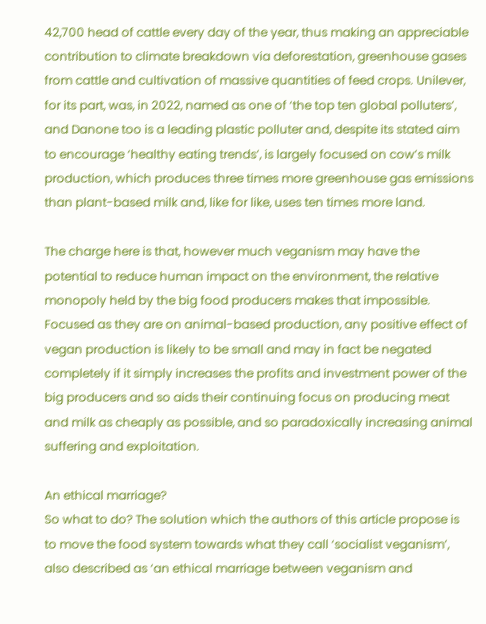42,700 head of cattle every day of the year, thus making an appreciable contribution to climate breakdown via deforestation, greenhouse gases from cattle and cultivation of massive quantities of feed crops. Unilever, for its part, was, in 2022, named as one of ‘the top ten global polluters’, and Danone too is a leading plastic polluter and, despite its stated aim to encourage ‘healthy eating trends’, is largely focused on cow’s milk production, which produces three times more greenhouse gas emissions than plant-based milk and, like for like, uses ten times more land.

The charge here is that, however much veganism may have the potential to reduce human impact on the environment, the relative monopoly held by the big food producers makes that impossible. Focused as they are on animal-based production, any positive effect of vegan production is likely to be small and may in fact be negated completely if it simply increases the profits and investment power of the big producers and so aids their continuing focus on producing meat and milk as cheaply as possible, and so paradoxically increasing animal suffering and exploitation.

An ethical marriage?
So what to do? The solution which the authors of this article propose is to move the food system towards what they call ‘socialist veganism’, also described as ‘an ethical marriage between veganism and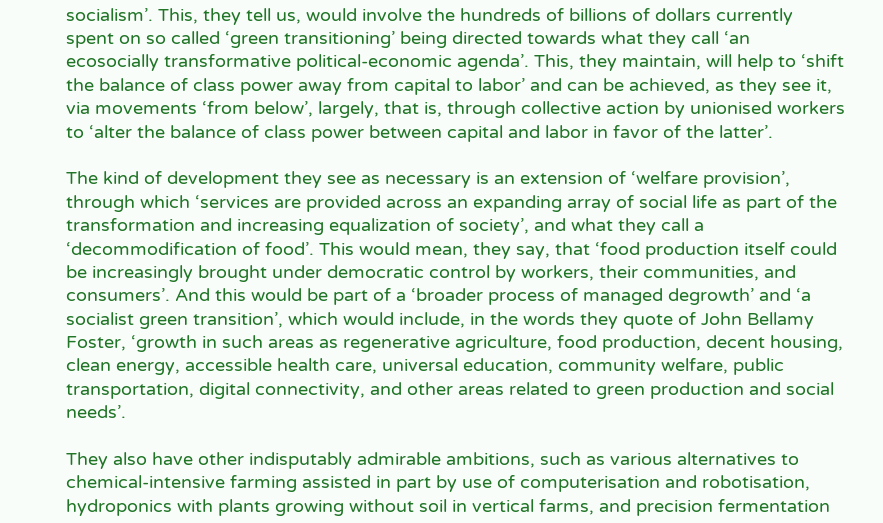socialism’. This, they tell us, would involve the hundreds of billions of dollars currently spent on so called ‘green transitioning’ being directed towards what they call ‘an ecosocially transformative political-economic agenda’. This, they maintain, will help to ‘shift the balance of class power away from capital to labor’ and can be achieved, as they see it, via movements ‘from below’, largely, that is, through collective action by unionised workers to ‘alter the balance of class power between capital and labor in favor of the latter’.

The kind of development they see as necessary is an extension of ‘welfare provision’, through which ‘services are provided across an expanding array of social life as part of the transformation and increasing equalization of society’, and what they call a ‘decommodification of food’. This would mean, they say, that ‘food production itself could be increasingly brought under democratic control by workers, their communities, and consumers’. And this would be part of a ‘broader process of managed degrowth’ and ‘a socialist green transition’, which would include, in the words they quote of John Bellamy Foster, ‘growth in such areas as regenerative agriculture, food production, decent housing, clean energy, accessible health care, universal education, community welfare, public transportation, digital connectivity, and other areas related to green production and social needs’.

They also have other indisputably admirable ambitions, such as various alternatives to chemical-intensive farming assisted in part by use of computerisation and robotisation, hydroponics with plants growing without soil in vertical farms, and precision fermentation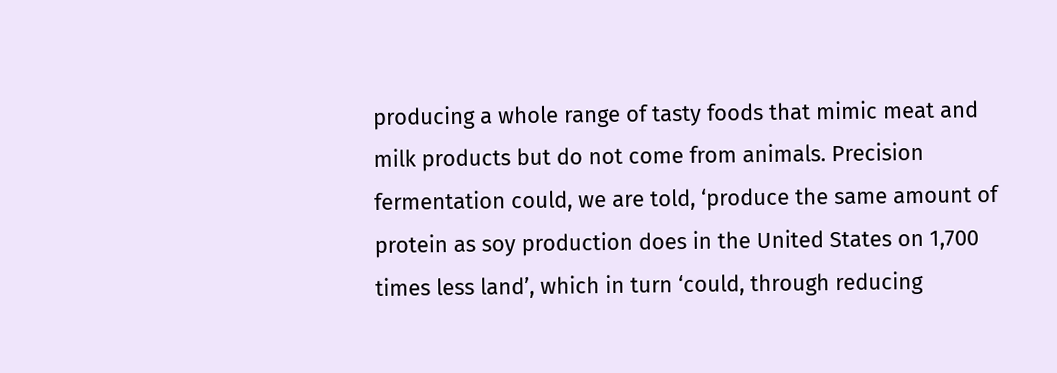producing a whole range of tasty foods that mimic meat and milk products but do not come from animals. Precision fermentation could, we are told, ‘produce the same amount of protein as soy production does in the United States on 1,700 times less land’, which in turn ‘could, through reducing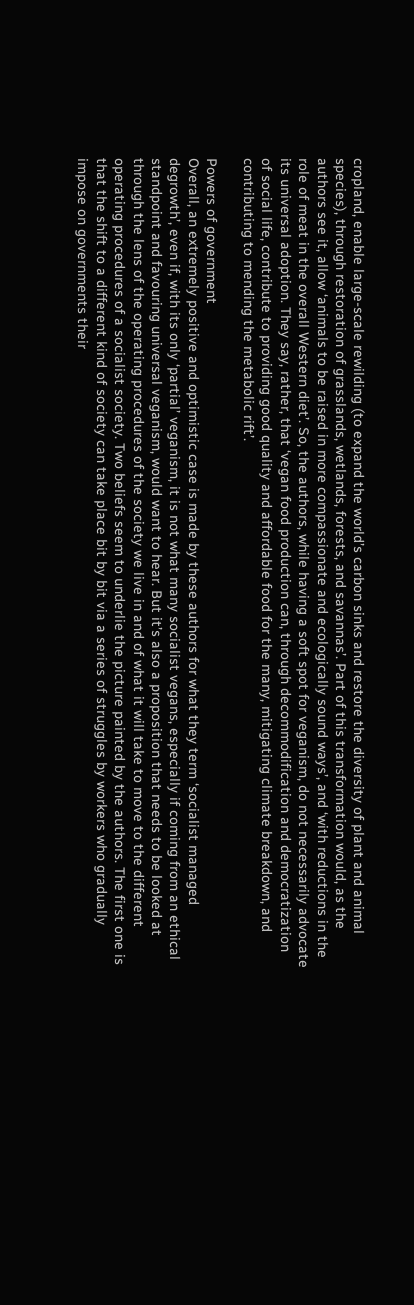cropland, enable large-scale rewilding (to expand the world’s carbon sinks and restore the diversity of plant and animal species), through restoration of grasslands, wetlands, forests, and savannas’. Part of this transformation would, as the authors see it, allow ‘animals to be raised in more compassionate and ecologically sound ways’, and ‘with reductions in the role of meat in the overall Western diet’. So, the authors, while having a soft spot for veganism, do not necessarily advocate its universal adoption. They say, rather, that ‘vegan food production can, through decommodification and democratization of social life, contribute to providing good quality and affordable food for the many, mitigating climate breakdown, and contributing to mending the metabolic rift’.

Powers of government
Overall, an extremely positive and optimistic case is made by these authors for what they term ‘socialist managed degrowth’, even if, with its only ‘partial’ veganism, it is not what many socialist vegans, especially if coming from an ethical standpoint and favouring universal veganism, would want to hear. But it’s also a proposition that needs to be looked at through the lens of the operating procedures of the society we live in and of what it will take to move to the different operating procedures of a socialist society. Two beliefs seem to underlie the picture painted by the authors. The first one is that the shift to a different kind of society can take place bit by bit via a series of struggles by workers who gradually impose on governments their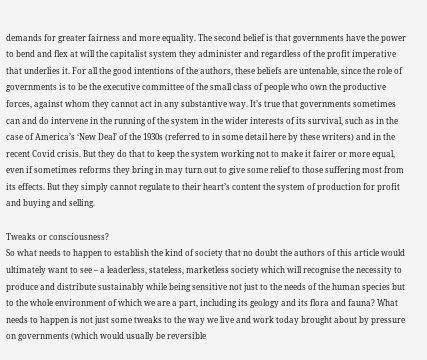demands for greater fairness and more equality. The second belief is that governments have the power to bend and flex at will the capitalist system they administer and regardless of the profit imperative that underlies it. For all the good intentions of the authors, these beliefs are untenable, since the role of governments is to be the executive committee of the small class of people who own the productive forces, against whom they cannot act in any substantive way. It’s true that governments sometimes can and do intervene in the running of the system in the wider interests of its survival, such as in the case of America’s ‘New Deal’ of the 1930s (referred to in some detail here by these writers) and in the recent Covid crisis. But they do that to keep the system working not to make it fairer or more equal, even if sometimes reforms they bring in may turn out to give some relief to those suffering most from its effects. But they simply cannot regulate to their heart’s content the system of production for profit and buying and selling.

Tweaks or consciousness?
So what needs to happen to establish the kind of society that no doubt the authors of this article would ultimately want to see – a leaderless, stateless, marketless society which will recognise the necessity to produce and distribute sustainably while being sensitive not just to the needs of the human species but to the whole environment of which we are a part, including its geology and its flora and fauna? What needs to happen is not just some tweaks to the way we live and work today brought about by pressure on governments (which would usually be reversible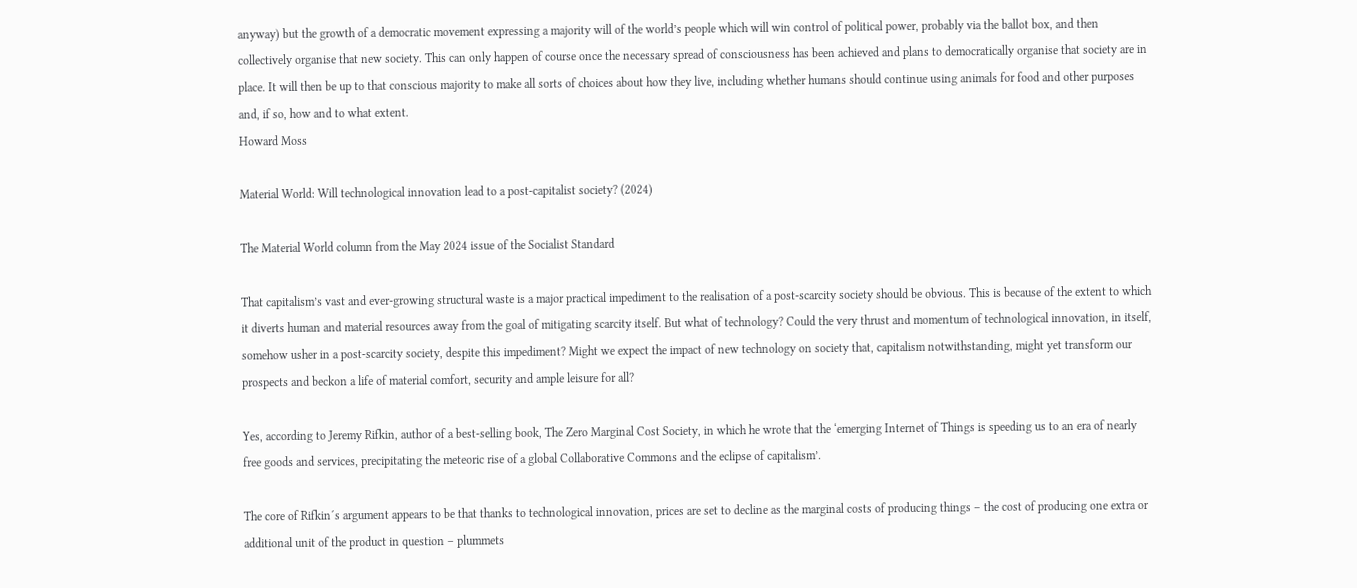anyway) but the growth of a democratic movement expressing a majority will of the world’s people which will win control of political power, probably via the ballot box, and then collectively organise that new society. This can only happen of course once the necessary spread of consciousness has been achieved and plans to democratically organise that society are in place. It will then be up to that conscious majority to make all sorts of choices about how they live, including whether humans should continue using animals for food and other purposes and, if so, how and to what extent.
Howard Moss

Material World: Will technological innovation lead to a post-capitalist society? (2024)

The Material World column from the May 2024 issue of the Socialist Standard

That capitalism’s vast and ever-growing structural waste is a major practical impediment to the realisation of a post-scarcity society should be obvious. This is because of the extent to which it diverts human and material resources away from the goal of mitigating scarcity itself. But what of technology? Could the very thrust and momentum of technological innovation, in itself, somehow usher in a post-scarcity society, despite this impediment? Might we expect the impact of new technology on society that, capitalism notwithstanding, might yet transform our prospects and beckon a life of material comfort, security and ample leisure for all?

Yes, according to Jeremy Rifkin, author of a best-selling book, The Zero Marginal Cost Society, in which he wrote that the ‘emerging Internet of Things is speeding us to an era of nearly free goods and services, precipitating the meteoric rise of a global Collaborative Commons and the eclipse of capitalism’.

The core of Rifkin´s argument appears to be that thanks to technological innovation, prices are set to decline as the marginal costs of producing things – the cost of producing one extra or additional unit of the product in question – plummets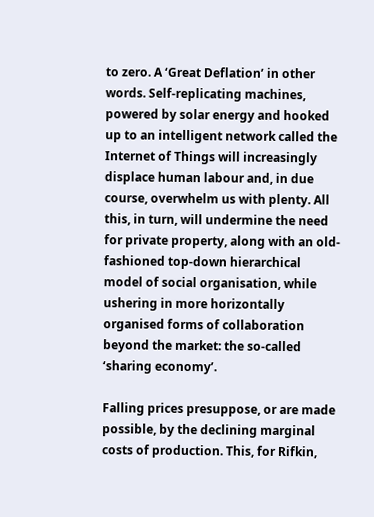to zero. A ‘Great Deflation’ in other words. Self-replicating machines, powered by solar energy and hooked up to an intelligent network called the Internet of Things will increasingly displace human labour and, in due course, overwhelm us with plenty. All this, in turn, will undermine the need for private property, along with an old-fashioned top-down hierarchical model of social organisation, while ushering in more horizontally organised forms of collaboration beyond the market: the so-called ‘sharing economy’.

Falling prices presuppose, or are made possible, by the declining marginal costs of production. This, for Rifkin,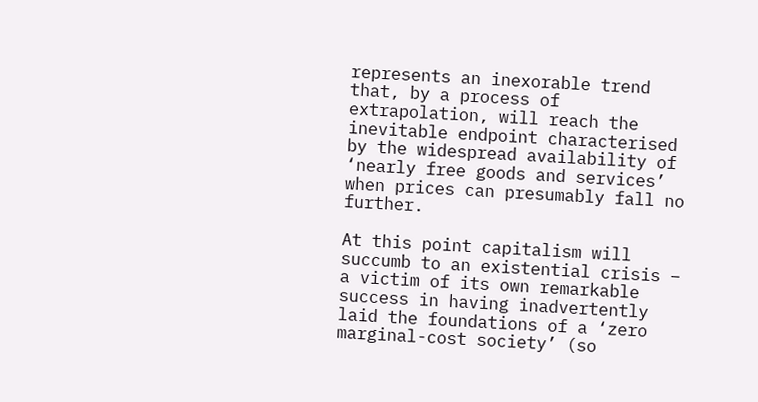represents an inexorable trend that, by a process of extrapolation, will reach the inevitable endpoint characterised by the widespread availability of ‘nearly free goods and services’ when prices can presumably fall no further.

At this point capitalism will succumb to an existential crisis – a victim of its own remarkable success in having inadvertently laid the foundations of a ‘zero marginal-cost society’ (so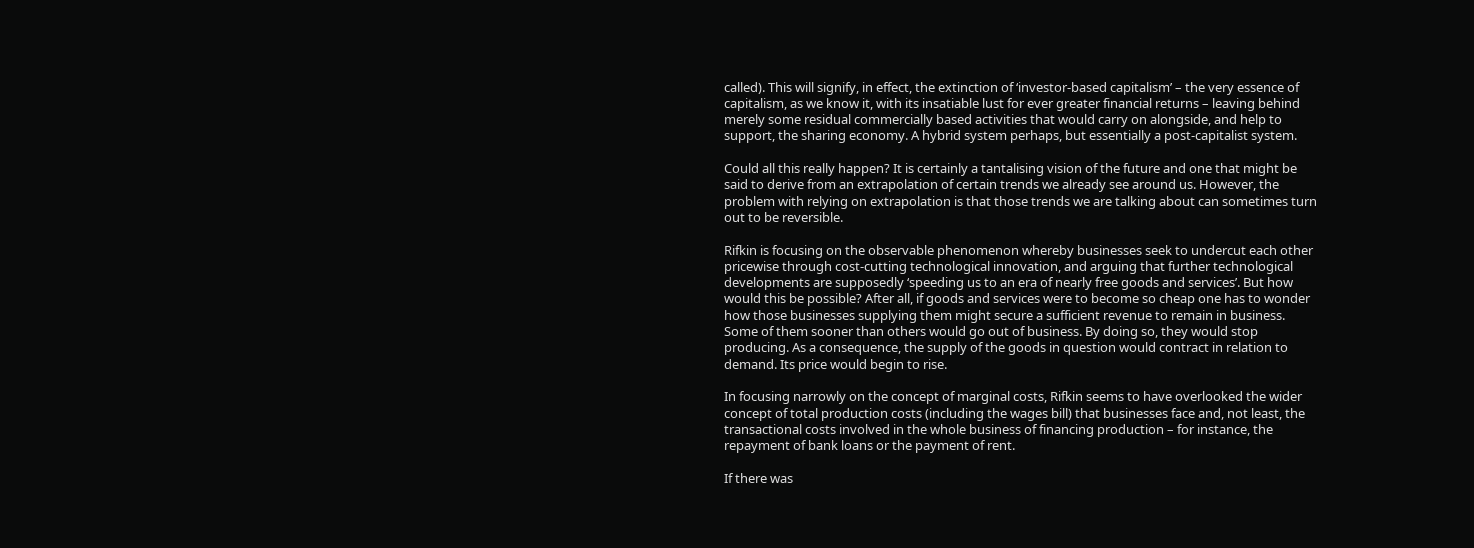called). This will signify, in effect, the extinction of ‘investor-based capitalism’ – the very essence of capitalism, as we know it, with its insatiable lust for ever greater financial returns – leaving behind merely some residual commercially based activities that would carry on alongside, and help to support, the sharing economy. A hybrid system perhaps, but essentially a post-capitalist system.

Could all this really happen? It is certainly a tantalising vision of the future and one that might be said to derive from an extrapolation of certain trends we already see around us. However, the problem with relying on extrapolation is that those trends we are talking about can sometimes turn out to be reversible.

Rifkin is focusing on the observable phenomenon whereby businesses seek to undercut each other pricewise through cost-cutting technological innovation, and arguing that further technological developments are supposedly ‘speeding us to an era of nearly free goods and services’. But how would this be possible? After all, if goods and services were to become so cheap one has to wonder how those businesses supplying them might secure a sufficient revenue to remain in business. Some of them sooner than others would go out of business. By doing so, they would stop producing. As a consequence, the supply of the goods in question would contract in relation to demand. Its price would begin to rise.

In focusing narrowly on the concept of marginal costs, Rifkin seems to have overlooked the wider concept of total production costs (including the wages bill) that businesses face and, not least, the transactional costs involved in the whole business of financing production – for instance, the repayment of bank loans or the payment of rent.

If there was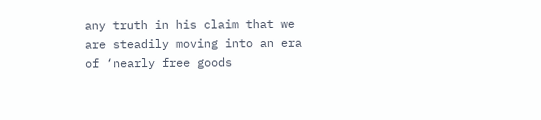any truth in his claim that we are steadily moving into an era of ‘nearly free goods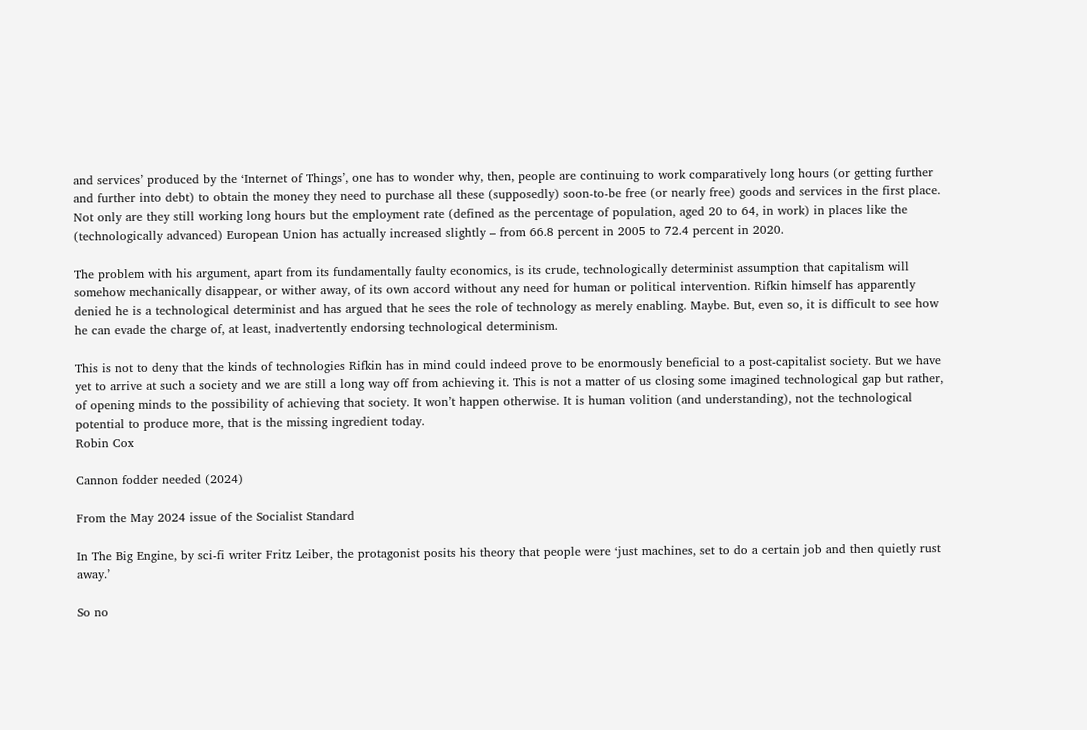and services’ produced by the ‘Internet of Things’, one has to wonder why, then, people are continuing to work comparatively long hours (or getting further and further into debt) to obtain the money they need to purchase all these (supposedly) soon-to-be free (or nearly free) goods and services in the first place. Not only are they still working long hours but the employment rate (defined as the percentage of population, aged 20 to 64, in work) in places like the (technologically advanced) European Union has actually increased slightly – from 66.8 percent in 2005 to 72.4 percent in 2020.

The problem with his argument, apart from its fundamentally faulty economics, is its crude, technologically determinist assumption that capitalism will somehow mechanically disappear, or wither away, of its own accord without any need for human or political intervention. Rifkin himself has apparently denied he is a technological determinist and has argued that he sees the role of technology as merely enabling. Maybe. But, even so, it is difficult to see how he can evade the charge of, at least, inadvertently endorsing technological determinism.

This is not to deny that the kinds of technologies Rifkin has in mind could indeed prove to be enormously beneficial to a post-capitalist society. But we have yet to arrive at such a society and we are still a long way off from achieving it. This is not a matter of us closing some imagined technological gap but rather, of opening minds to the possibility of achieving that society. It won’t happen otherwise. It is human volition (and understanding), not the technological potential to produce more, that is the missing ingredient today.
Robin Cox

Cannon fodder needed (2024)

From the May 2024 issue of the Socialist Standard

In The Big Engine, by sci-fi writer Fritz Leiber, the protagonist posits his theory that people were ‘just machines, set to do a certain job and then quietly rust away.’

So no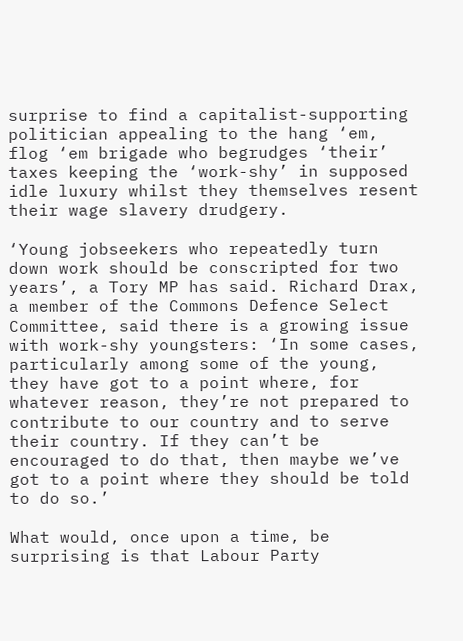surprise to find a capitalist-supporting politician appealing to the hang ‘em, flog ‘em brigade who begrudges ‘their’ taxes keeping the ‘work-shy’ in supposed idle luxury whilst they themselves resent their wage slavery drudgery.

‘Young jobseekers who repeatedly turn down work should be conscripted for two years’, a Tory MP has said. Richard Drax, a member of the Commons Defence Select Committee, said there is a growing issue with work-shy youngsters: ‘In some cases, particularly among some of the young, they have got to a point where, for whatever reason, they’re not prepared to contribute to our country and to serve their country. If they can’t be encouraged to do that, then maybe we’ve got to a point where they should be told to do so.’

What would, once upon a time, be surprising is that Labour Party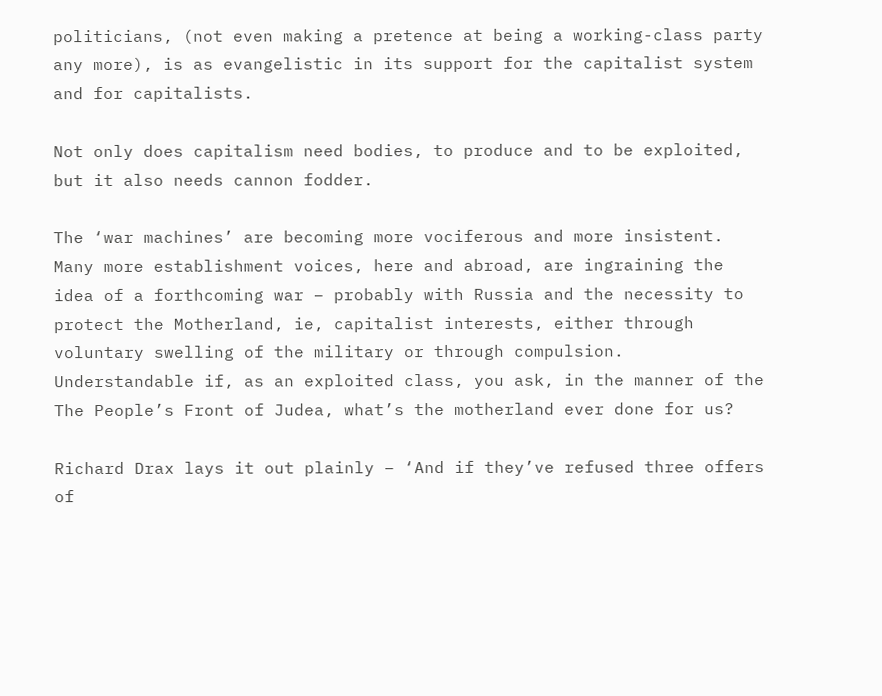politicians, (not even making a pretence at being a working-class party any more), is as evangelistic in its support for the capitalist system and for capitalists.

Not only does capitalism need bodies, to produce and to be exploited, but it also needs cannon fodder.

The ‘war machines’ are becoming more vociferous and more insistent. Many more establishment voices, here and abroad, are ingraining the idea of a forthcoming war – probably with Russia and the necessity to protect the Motherland, ie, capitalist interests, either through voluntary swelling of the military or through compulsion. Understandable if, as an exploited class, you ask, in the manner of the The People’s Front of Judea, what’s the motherland ever done for us?

Richard Drax lays it out plainly – ‘And if they’ve refused three offers of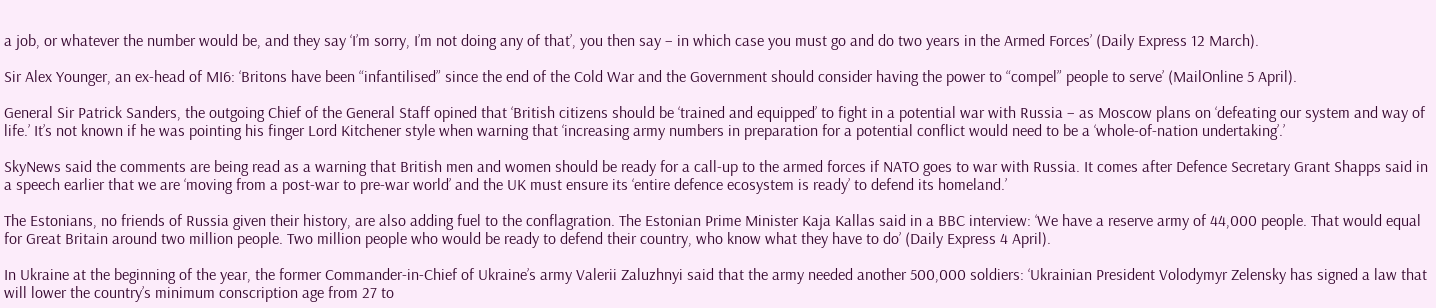a job, or whatever the number would be, and they say ‘I’m sorry, I’m not doing any of that’, you then say – in which case you must go and do two years in the Armed Forces’ (Daily Express 12 March).

Sir Alex Younger, an ex-head of MI6: ‘Britons have been “infantilised” since the end of the Cold War and the Government should consider having the power to “compel” people to serve’ (MailOnline 5 April).

General Sir Patrick Sanders, the outgoing Chief of the General Staff opined that ‘British citizens should be ‘trained and equipped’ to fight in a potential war with Russia – as Moscow plans on ‘defeating our system and way of life.’ It’s not known if he was pointing his finger Lord Kitchener style when warning that ‘increasing army numbers in preparation for a potential conflict would need to be a ‘whole-of-nation undertaking’.’

SkyNews said the comments are being read as a warning that British men and women should be ready for a call-up to the armed forces if NATO goes to war with Russia. It comes after Defence Secretary Grant Shapps said in a speech earlier that we are ‘moving from a post-war to pre-war world’ and the UK must ensure its ‘entire defence ecosystem is ready’ to defend its homeland.’

The Estonians, no friends of Russia given their history, are also adding fuel to the conflagration. The Estonian Prime Minister Kaja Kallas said in a BBC interview: ‘We have a reserve army of 44,000 people. That would equal for Great Britain around two million people. Two million people who would be ready to defend their country, who know what they have to do’ (Daily Express 4 April).

In Ukraine at the beginning of the year, the former Commander-in-Chief of Ukraine’s army Valerii Zaluzhnyi said that the army needed another 500,000 soldiers: ‘Ukrainian President Volodymyr Zelensky has signed a law that will lower the country’s minimum conscription age from 27 to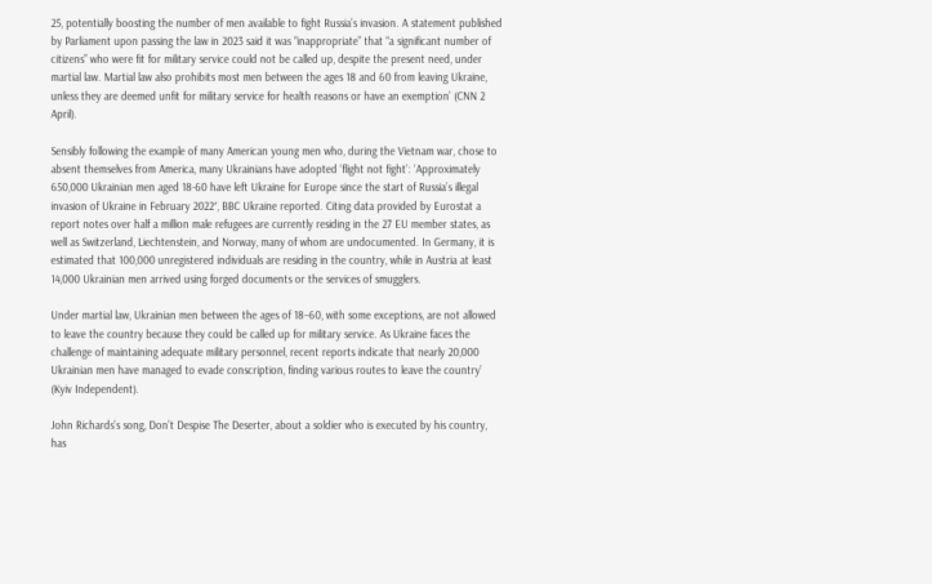25, potentially boosting the number of men available to fight Russia’s invasion. A statement published by Parliament upon passing the law in 2023 said it was “inappropriate” that “a significant number of citizens” who were fit for military service could not be called up, despite the present need, under martial law. Martial law also prohibits most men between the ages 18 and 60 from leaving Ukraine, unless they are deemed unfit for military service for health reasons or have an exemption’ (CNN 2 April).

Sensibly following the example of many American young men who, during the Vietnam war, chose to absent themselves from America, many Ukrainians have adopted ‘flight not fight’: ‘Approximately 650,000 Ukrainian men aged 18-60 have left Ukraine for Europe since the start of Russia’s illegal invasion of Ukraine in February 2022′, BBC Ukraine reported. Citing data provided by Eurostat a report notes over half a million male refugees are currently residing in the 27 EU member states, as well as Switzerland, Liechtenstein, and Norway, many of whom are undocumented. In Germany, it is estimated that 100,000 unregistered individuals are residing in the country, while in Austria at least 14,000 Ukrainian men arrived using forged documents or the services of smugglers.

Under martial law, Ukrainian men between the ages of 18–60, with some exceptions, are not allowed to leave the country because they could be called up for military service. As Ukraine faces the challenge of maintaining adequate military personnel, recent reports indicate that nearly 20,000 Ukrainian men have managed to evade conscription, finding various routes to leave the country’ (Kyiv Independent).

John Richards’s song, Don’t Despise The Deserter, about a soldier who is executed by his country, has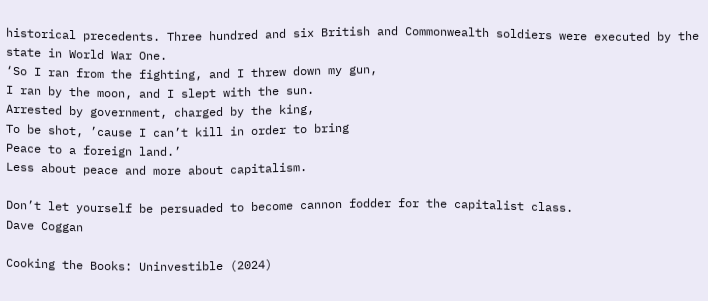historical precedents. Three hundred and six British and Commonwealth soldiers were executed by the state in World War One.
‘So I ran from the fighting, and I threw down my gun,
I ran by the moon, and I slept with the sun.
Arrested by government, charged by the king,
To be shot, ’cause I can’t kill in order to bring
Peace to a foreign land.’
Less about peace and more about capitalism.

Don’t let yourself be persuaded to become cannon fodder for the capitalist class.
Dave Coggan

Cooking the Books: Uninvestible (2024)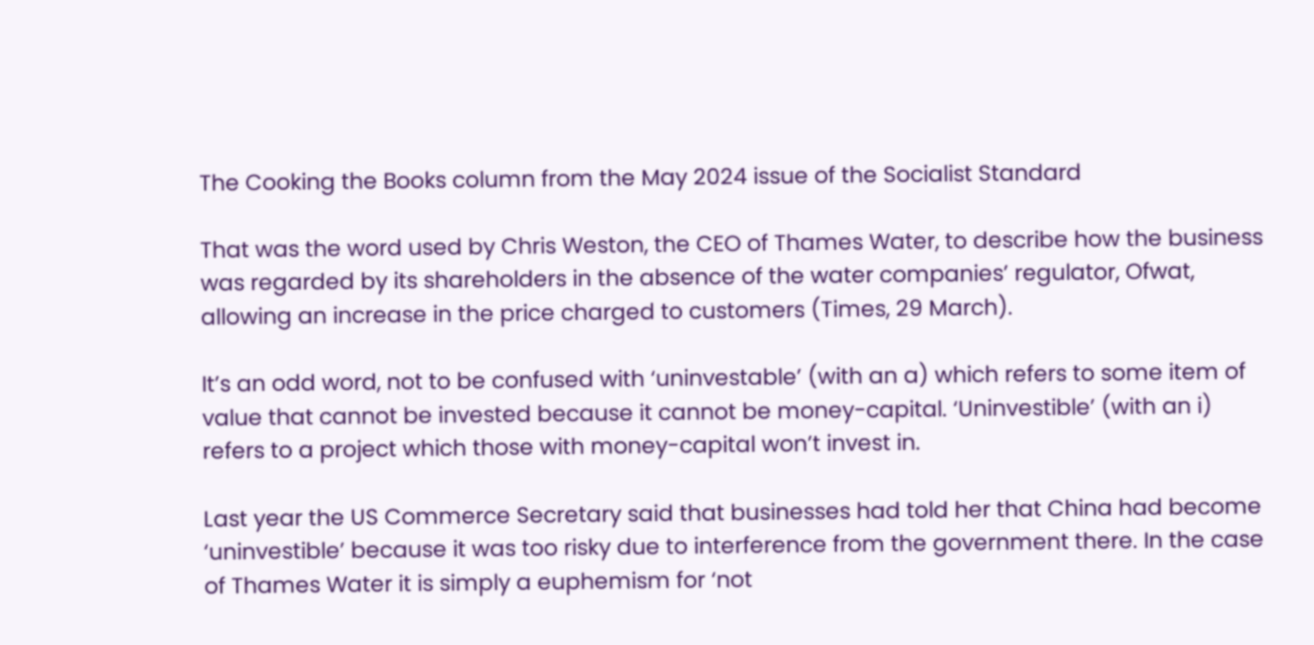The Cooking the Books column from the May 2024 issue of the Socialist Standard

That was the word used by Chris Weston, the CEO of Thames Water, to describe how the business was regarded by its shareholders in the absence of the water companies’ regulator, Ofwat, allowing an increase in the price charged to customers (Times, 29 March).

It’s an odd word, not to be confused with ‘uninvestable’ (with an a) which refers to some item of value that cannot be invested because it cannot be money-capital. ‘Uninvestible’ (with an i) refers to a project which those with money-capital won’t invest in.

Last year the US Commerce Secretary said that businesses had told her that China had become ‘uninvestible’ because it was too risky due to interference from the government there. In the case of Thames Water it is simply a euphemism for ‘not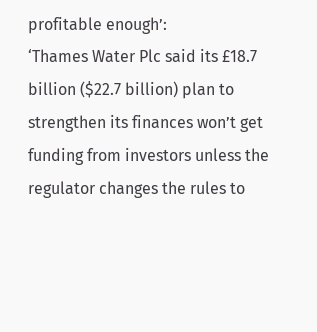profitable enough’:
‘Thames Water Plc said its £18.7 billion ($22.7 billion) plan to strengthen its finances won’t get funding from investors unless the regulator changes the rules to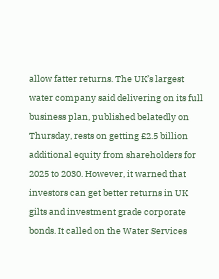allow fatter returns. The UK’s largest water company said delivering on its full business plan, published belatedly on Thursday, rests on getting £2.5 billion additional equity from shareholders for 2025 to 2030. However, it warned that investors can get better returns in UK gilts and investment grade corporate bonds. It called on the Water Services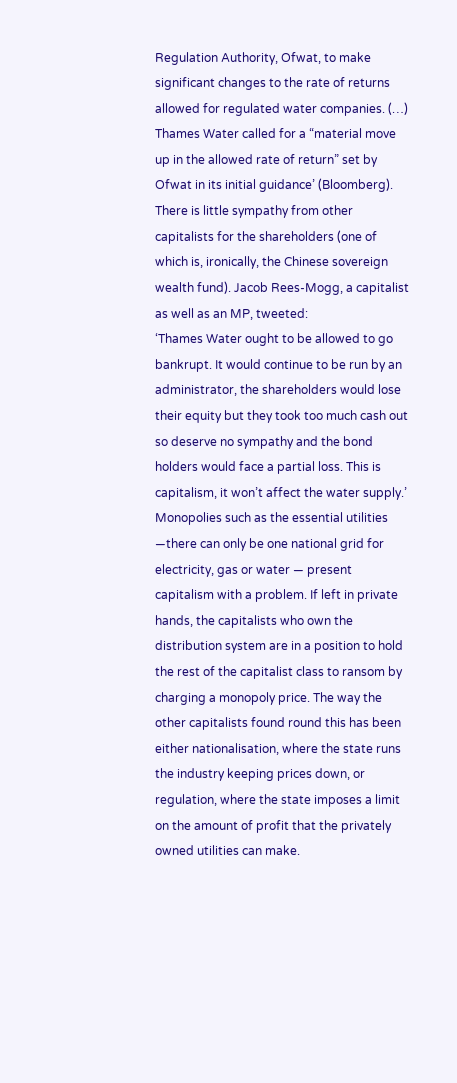Regulation Authority, Ofwat, to make significant changes to the rate of returns allowed for regulated water companies. (…) Thames Water called for a “material move up in the allowed rate of return” set by Ofwat in its initial guidance’ (Bloomberg).
There is little sympathy from other capitalists for the shareholders (one of which is, ironically, the Chinese sovereign wealth fund). Jacob Rees-Mogg, a capitalist as well as an MP, tweeted:
‘Thames Water ought to be allowed to go bankrupt. It would continue to be run by an administrator, the shareholders would lose their equity but they took too much cash out so deserve no sympathy and the bond holders would face a partial loss. This is capitalism, it won’t affect the water supply.’
Monopolies such as the essential utilities —there can only be one national grid for electricity, gas or water — present capitalism with a problem. If left in private hands, the capitalists who own the distribution system are in a position to hold the rest of the capitalist class to ransom by charging a monopoly price. The way the other capitalists found round this has been either nationalisation, where the state runs the industry keeping prices down, or regulation, where the state imposes a limit on the amount of profit that the privately owned utilities can make.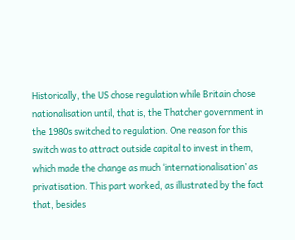Historically, the US chose regulation while Britain chose nationalisation until, that is, the Thatcher government in the 1980s switched to regulation. One reason for this switch was to attract outside capital to invest in them, which made the change as much ‘internationalisation’ as privatisation. This part worked, as illustrated by the fact that, besides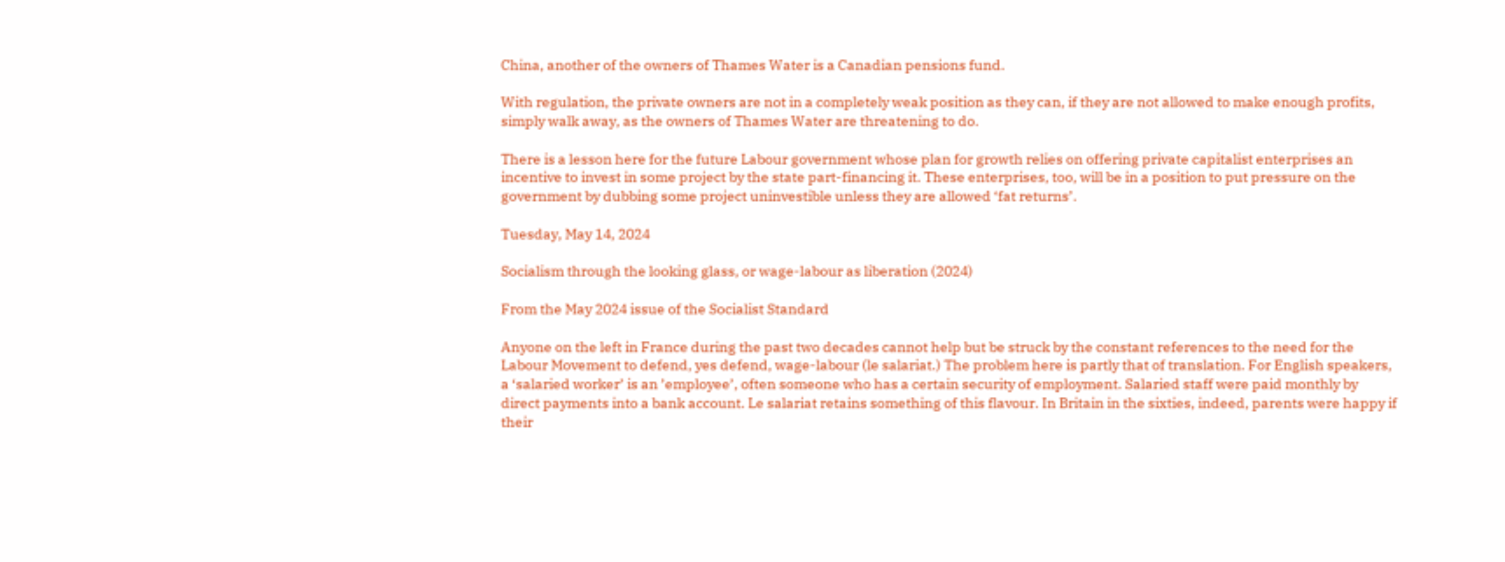China, another of the owners of Thames Water is a Canadian pensions fund.

With regulation, the private owners are not in a completely weak position as they can, if they are not allowed to make enough profits, simply walk away, as the owners of Thames Water are threatening to do.

There is a lesson here for the future Labour government whose plan for growth relies on offering private capitalist enterprises an incentive to invest in some project by the state part-financing it. These enterprises, too, will be in a position to put pressure on the government by dubbing some project uninvestible unless they are allowed ‘fat returns’.

Tuesday, May 14, 2024

Socialism through the looking glass, or wage-labour as liberation (2024)

From the May 2024 issue of the Socialist Standard

Anyone on the left in France during the past two decades cannot help but be struck by the constant references to the need for the Labour Movement to defend, yes defend, wage-labour (le salariat.) The problem here is partly that of translation. For English speakers, a ‘salaried worker’ is an ’employee’, often someone who has a certain security of employment. Salaried staff were paid monthly by direct payments into a bank account. Le salariat retains something of this flavour. In Britain in the sixties, indeed, parents were happy if their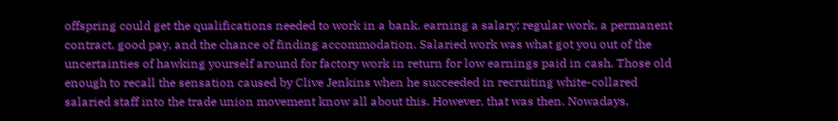offspring could get the qualifications needed to work in a bank, earning a salary; regular work, a permanent contract, good pay, and the chance of finding accommodation. Salaried work was what got you out of the uncertainties of hawking yourself around for factory work in return for low earnings paid in cash. Those old enough to recall the sensation caused by Clive Jenkins when he succeeded in recruiting white-collared salaried staff into the trade union movement know all about this. However, that was then. Nowadays,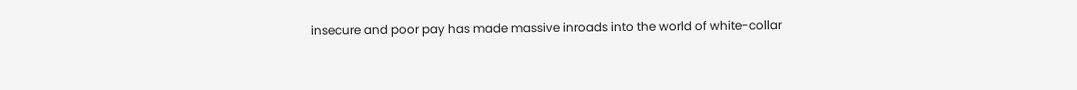insecure and poor pay has made massive inroads into the world of white-collar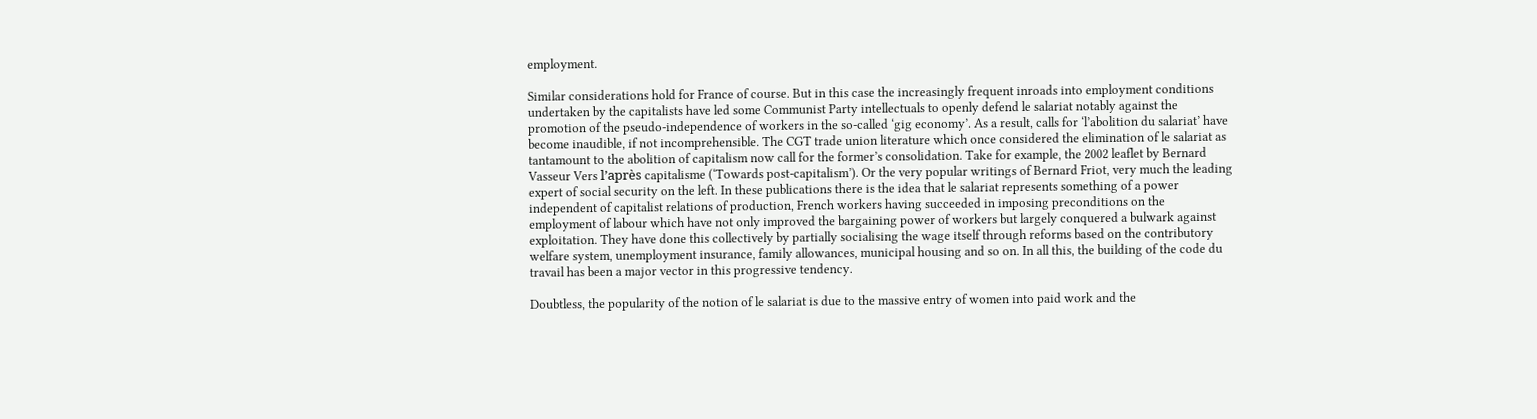employment.

Similar considerations hold for France of course. But in this case the increasingly frequent inroads into employment conditions undertaken by the capitalists have led some Communist Party intellectuals to openly defend le salariat notably against the promotion of the pseudo-independence of workers in the so-called ‘gig economy’. As a result, calls for ‘l’abolition du salariat’ have become inaudible, if not incomprehensible. The CGT trade union literature which once considered the elimination of le salariat as tantamount to the abolition of capitalism now call for the former’s consolidation. Take for example, the 2002 leaflet by Bernard Vasseur Vers l’après capitalisme (‘Towards post-capitalism’). Or the very popular writings of Bernard Friot, very much the leading expert of social security on the left. In these publications there is the idea that le salariat represents something of a power independent of capitalist relations of production, French workers having succeeded in imposing preconditions on the employment of labour which have not only improved the bargaining power of workers but largely conquered a bulwark against exploitation. They have done this collectively by partially socialising the wage itself through reforms based on the contributory welfare system, unemployment insurance, family allowances, municipal housing and so on. In all this, the building of the code du travail has been a major vector in this progressive tendency.

Doubtless, the popularity of the notion of le salariat is due to the massive entry of women into paid work and the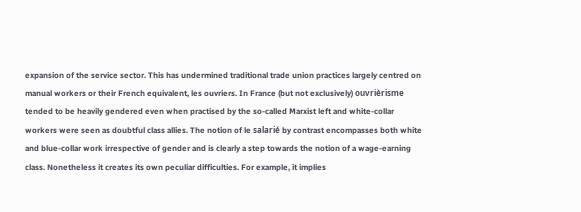expansion of the service sector. This has undermined traditional trade union practices largely centred on manual workers or their French equivalent, les ouvriers. In France (but not exclusively) ouvrièrisme tended to be heavily gendered even when practised by the so-called Marxist left and white-collar workers were seen as doubtful class allies. The notion of le salarié by contrast encompasses both white and blue-collar work irrespective of gender and is clearly a step towards the notion of a wage-earning class. Nonetheless it creates its own peculiar difficulties. For example, it implies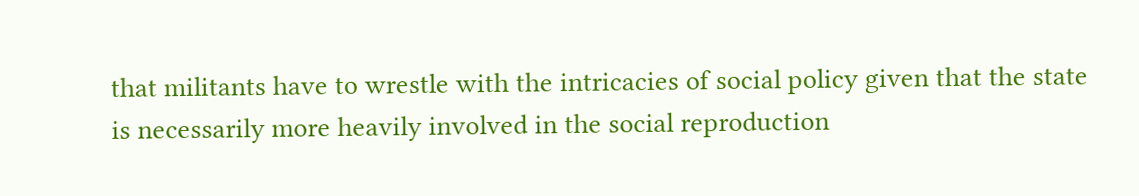that militants have to wrestle with the intricacies of social policy given that the state is necessarily more heavily involved in the social reproduction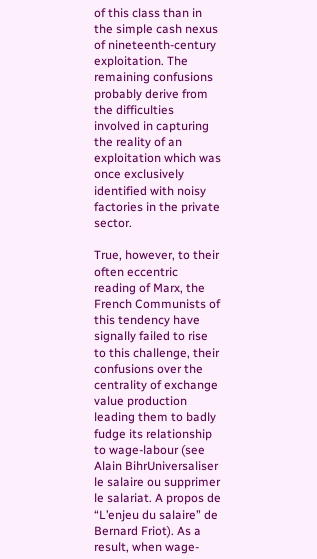of this class than in the simple cash nexus of nineteenth-century exploitation. The remaining confusions probably derive from the difficulties involved in capturing the reality of an exploitation which was once exclusively identified with noisy factories in the private sector.

True, however, to their often eccentric reading of Marx, the French Communists of this tendency have signally failed to rise to this challenge, their confusions over the centrality of exchange value production leading them to badly fudge its relationship to wage-labour (see Alain BihrUniversaliser le salaire ou supprimer le salariat. A propos de “L’enjeu du salaire” de Bernard Friot). As a result, when wage-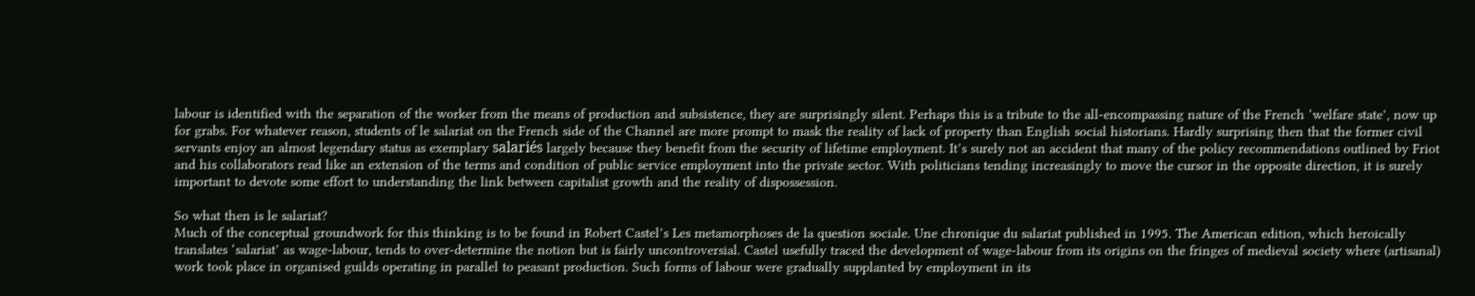labour is identified with the separation of the worker from the means of production and subsistence, they are surprisingly silent. Perhaps this is a tribute to the all-encompassing nature of the French ‘welfare state’, now up for grabs. For whatever reason, students of le salariat on the French side of the Channel are more prompt to mask the reality of lack of property than English social historians. Hardly surprising then that the former civil servants enjoy an almost legendary status as exemplary salariés largely because they benefit from the security of lifetime employment. It’s surely not an accident that many of the policy recommendations outlined by Friot and his collaborators read like an extension of the terms and condition of public service employment into the private sector. With politicians tending increasingly to move the cursor in the opposite direction, it is surely important to devote some effort to understanding the link between capitalist growth and the reality of dispossession.

So what then is le salariat?
Much of the conceptual groundwork for this thinking is to be found in Robert Castel’s Les metamorphoses de la question sociale. Une chronique du salariat published in 1995. The American edition, which heroically translates ‘salariat’ as wage-labour, tends to over-determine the notion but is fairly uncontroversial. Castel usefully traced the development of wage-labour from its origins on the fringes of medieval society where (artisanal) work took place in organised guilds operating in parallel to peasant production. Such forms of labour were gradually supplanted by employment in its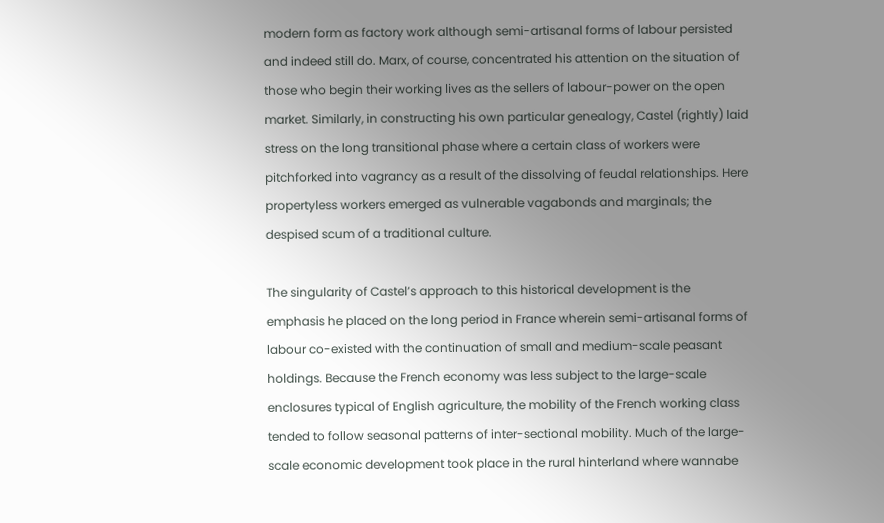modern form as factory work although semi-artisanal forms of labour persisted and indeed still do. Marx, of course, concentrated his attention on the situation of those who begin their working lives as the sellers of labour-power on the open market. Similarly, in constructing his own particular genealogy, Castel (rightly) laid stress on the long transitional phase where a certain class of workers were pitchforked into vagrancy as a result of the dissolving of feudal relationships. Here propertyless workers emerged as vulnerable vagabonds and marginals; the despised scum of a traditional culture.

The singularity of Castel’s approach to this historical development is the emphasis he placed on the long period in France wherein semi-artisanal forms of labour co-existed with the continuation of small and medium-scale peasant holdings. Because the French economy was less subject to the large-scale enclosures typical of English agriculture, the mobility of the French working class tended to follow seasonal patterns of inter-sectional mobility. Much of the large-scale economic development took place in the rural hinterland where wannabe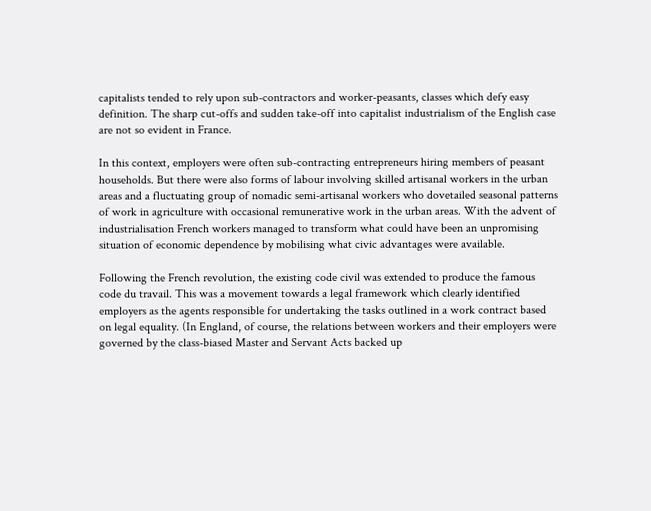capitalists tended to rely upon sub-contractors and worker-peasants, classes which defy easy definition. The sharp cut-offs and sudden take-off into capitalist industrialism of the English case are not so evident in France.

In this context, employers were often sub-contracting entrepreneurs hiring members of peasant households. But there were also forms of labour involving skilled artisanal workers in the urban areas and a fluctuating group of nomadic semi-artisanal workers who dovetailed seasonal patterns of work in agriculture with occasional remunerative work in the urban areas. With the advent of industrialisation French workers managed to transform what could have been an unpromising situation of economic dependence by mobilising what civic advantages were available.

Following the French revolution, the existing code civil was extended to produce the famous code du travail. This was a movement towards a legal framework which clearly identified employers as the agents responsible for undertaking the tasks outlined in a work contract based on legal equality. (In England, of course, the relations between workers and their employers were governed by the class-biased Master and Servant Acts backed up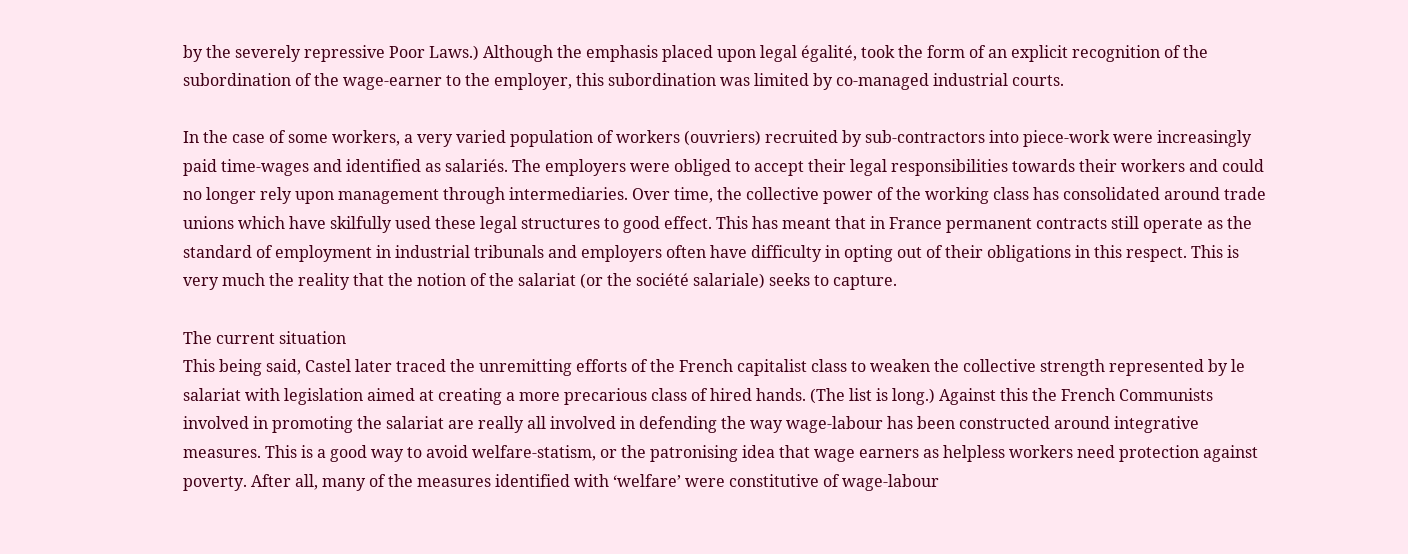by the severely repressive Poor Laws.) Although the emphasis placed upon legal égalité, took the form of an explicit recognition of the subordination of the wage-earner to the employer, this subordination was limited by co-managed industrial courts.

In the case of some workers, a very varied population of workers (ouvriers) recruited by sub-contractors into piece-work were increasingly paid time-wages and identified as salariés. The employers were obliged to accept their legal responsibilities towards their workers and could no longer rely upon management through intermediaries. Over time, the collective power of the working class has consolidated around trade unions which have skilfully used these legal structures to good effect. This has meant that in France permanent contracts still operate as the standard of employment in industrial tribunals and employers often have difficulty in opting out of their obligations in this respect. This is very much the reality that the notion of the salariat (or the société salariale) seeks to capture.

The current situation
This being said, Castel later traced the unremitting efforts of the French capitalist class to weaken the collective strength represented by le salariat with legislation aimed at creating a more precarious class of hired hands. (The list is long.) Against this the French Communists involved in promoting the salariat are really all involved in defending the way wage-labour has been constructed around integrative measures. This is a good way to avoid welfare-statism, or the patronising idea that wage earners as helpless workers need protection against poverty. After all, many of the measures identified with ‘welfare’ were constitutive of wage-labour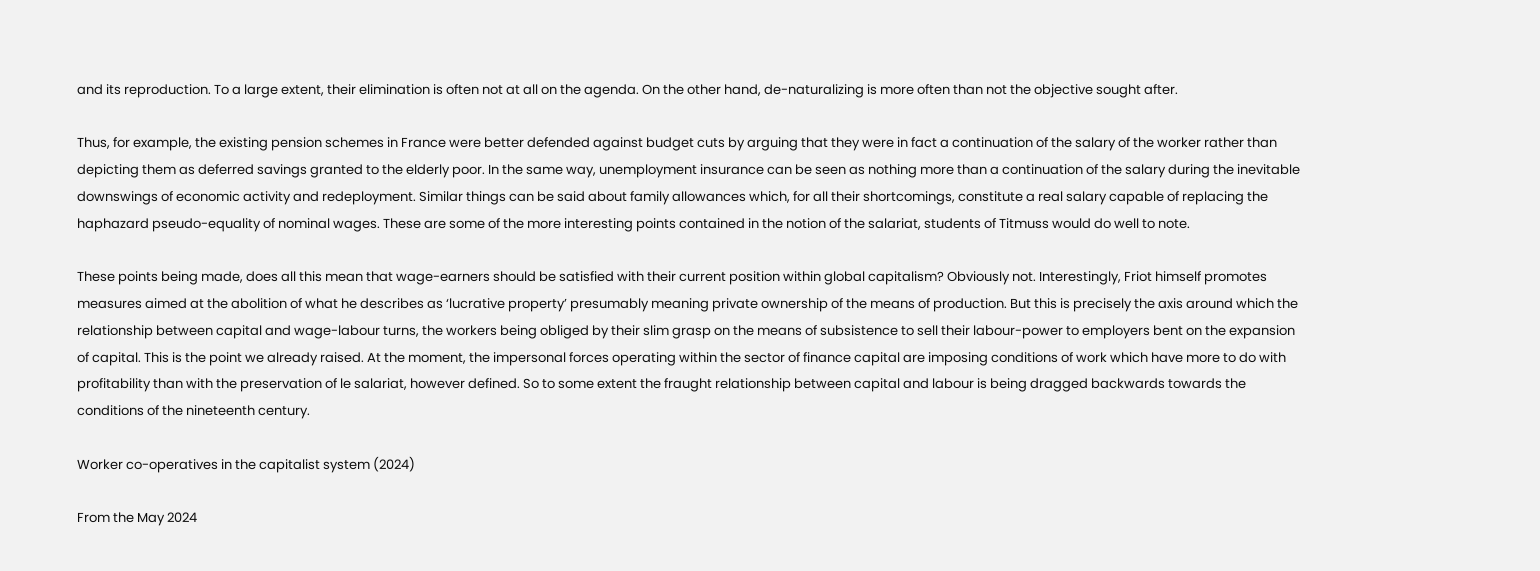and its reproduction. To a large extent, their elimination is often not at all on the agenda. On the other hand, de-naturalizing is more often than not the objective sought after.

Thus, for example, the existing pension schemes in France were better defended against budget cuts by arguing that they were in fact a continuation of the salary of the worker rather than depicting them as deferred savings granted to the elderly poor. In the same way, unemployment insurance can be seen as nothing more than a continuation of the salary during the inevitable downswings of economic activity and redeployment. Similar things can be said about family allowances which, for all their shortcomings, constitute a real salary capable of replacing the haphazard pseudo-equality of nominal wages. These are some of the more interesting points contained in the notion of the salariat, students of Titmuss would do well to note.

These points being made, does all this mean that wage-earners should be satisfied with their current position within global capitalism? Obviously not. Interestingly, Friot himself promotes measures aimed at the abolition of what he describes as ‘lucrative property’ presumably meaning private ownership of the means of production. But this is precisely the axis around which the relationship between capital and wage-labour turns, the workers being obliged by their slim grasp on the means of subsistence to sell their labour-power to employers bent on the expansion of capital. This is the point we already raised. At the moment, the impersonal forces operating within the sector of finance capital are imposing conditions of work which have more to do with profitability than with the preservation of le salariat, however defined. So to some extent the fraught relationship between capital and labour is being dragged backwards towards the conditions of the nineteenth century.

Worker co-operatives in the capitalist system (2024)

From the May 2024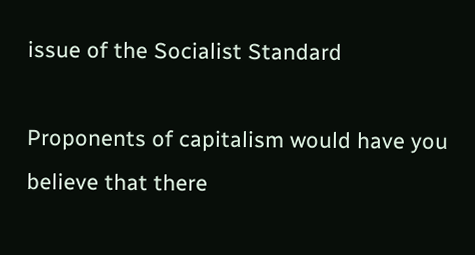issue of the Socialist Standard

Proponents of capitalism would have you believe that there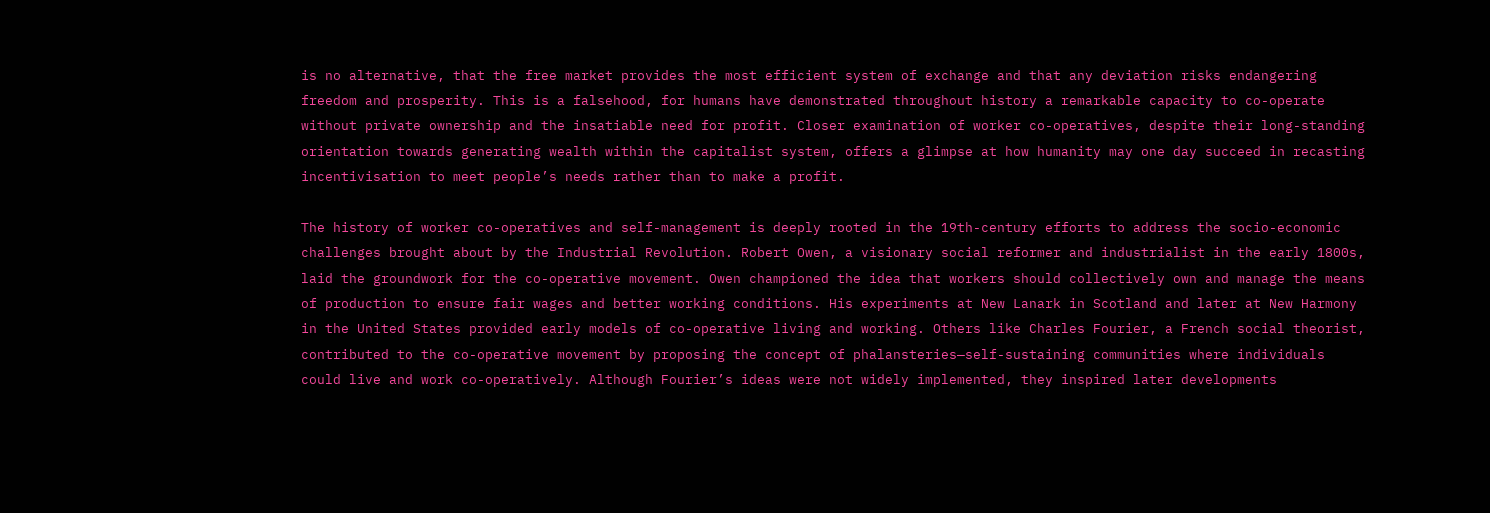is no alternative, that the free market provides the most efficient system of exchange and that any deviation risks endangering freedom and prosperity. This is a falsehood, for humans have demonstrated throughout history a remarkable capacity to co-operate without private ownership and the insatiable need for profit. Closer examination of worker co-operatives, despite their long-standing orientation towards generating wealth within the capitalist system, offers a glimpse at how humanity may one day succeed in recasting incentivisation to meet people’s needs rather than to make a profit.

The history of worker co-operatives and self-management is deeply rooted in the 19th-century efforts to address the socio-economic challenges brought about by the Industrial Revolution. Robert Owen, a visionary social reformer and industrialist in the early 1800s, laid the groundwork for the co-operative movement. Owen championed the idea that workers should collectively own and manage the means of production to ensure fair wages and better working conditions. His experiments at New Lanark in Scotland and later at New Harmony in the United States provided early models of co-operative living and working. Others like Charles Fourier, a French social theorist, contributed to the co-operative movement by proposing the concept of phalansteries—self-sustaining communities where individuals could live and work co-operatively. Although Fourier’s ideas were not widely implemented, they inspired later developments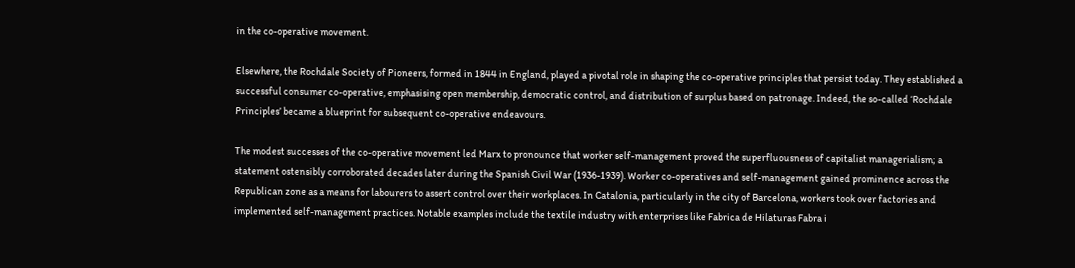in the co-operative movement.

Elsewhere, the Rochdale Society of Pioneers, formed in 1844 in England, played a pivotal role in shaping the co-operative principles that persist today. They established a successful consumer co-operative, emphasising open membership, democratic control, and distribution of surplus based on patronage. Indeed, the so-called ‘Rochdale Principles’ became a blueprint for subsequent co-operative endeavours.

The modest successes of the co-operative movement led Marx to pronounce that worker self-management proved the superfluousness of capitalist managerialism; a statement ostensibly corroborated decades later during the Spanish Civil War (1936-1939). Worker co-operatives and self-management gained prominence across the Republican zone as a means for labourers to assert control over their workplaces. In Catalonia, particularly in the city of Barcelona, workers took over factories and implemented self-management practices. Notable examples include the textile industry with enterprises like Fabrica de Hilaturas Fabra i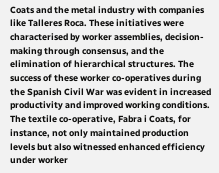Coats and the metal industry with companies like Talleres Roca. These initiatives were characterised by worker assemblies, decision-making through consensus, and the elimination of hierarchical structures. The success of these worker co-operatives during the Spanish Civil War was evident in increased productivity and improved working conditions. The textile co-operative, Fabra i Coats, for instance, not only maintained production levels but also witnessed enhanced efficiency under worker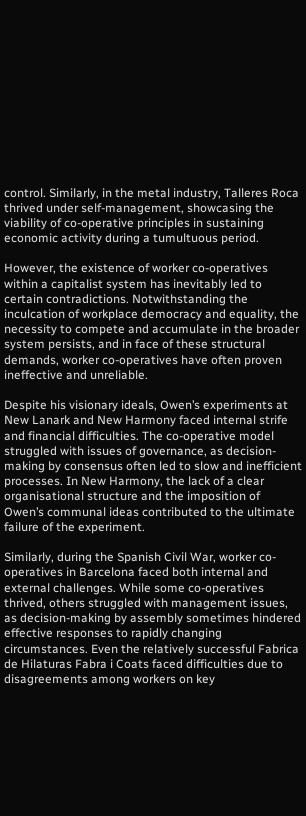control. Similarly, in the metal industry, Talleres Roca thrived under self-management, showcasing the viability of co-operative principles in sustaining economic activity during a tumultuous period.

However, the existence of worker co-operatives within a capitalist system has inevitably led to certain contradictions. Notwithstanding the inculcation of workplace democracy and equality, the necessity to compete and accumulate in the broader system persists, and in face of these structural demands, worker co-operatives have often proven ineffective and unreliable.

Despite his visionary ideals, Owen’s experiments at New Lanark and New Harmony faced internal strife and financial difficulties. The co-operative model struggled with issues of governance, as decision-making by consensus often led to slow and inefficient processes. In New Harmony, the lack of a clear organisational structure and the imposition of Owen’s communal ideas contributed to the ultimate failure of the experiment.

Similarly, during the Spanish Civil War, worker co-operatives in Barcelona faced both internal and external challenges. While some co-operatives thrived, others struggled with management issues, as decision-making by assembly sometimes hindered effective responses to rapidly changing circumstances. Even the relatively successful Fabrica de Hilaturas Fabra i Coats faced difficulties due to disagreements among workers on key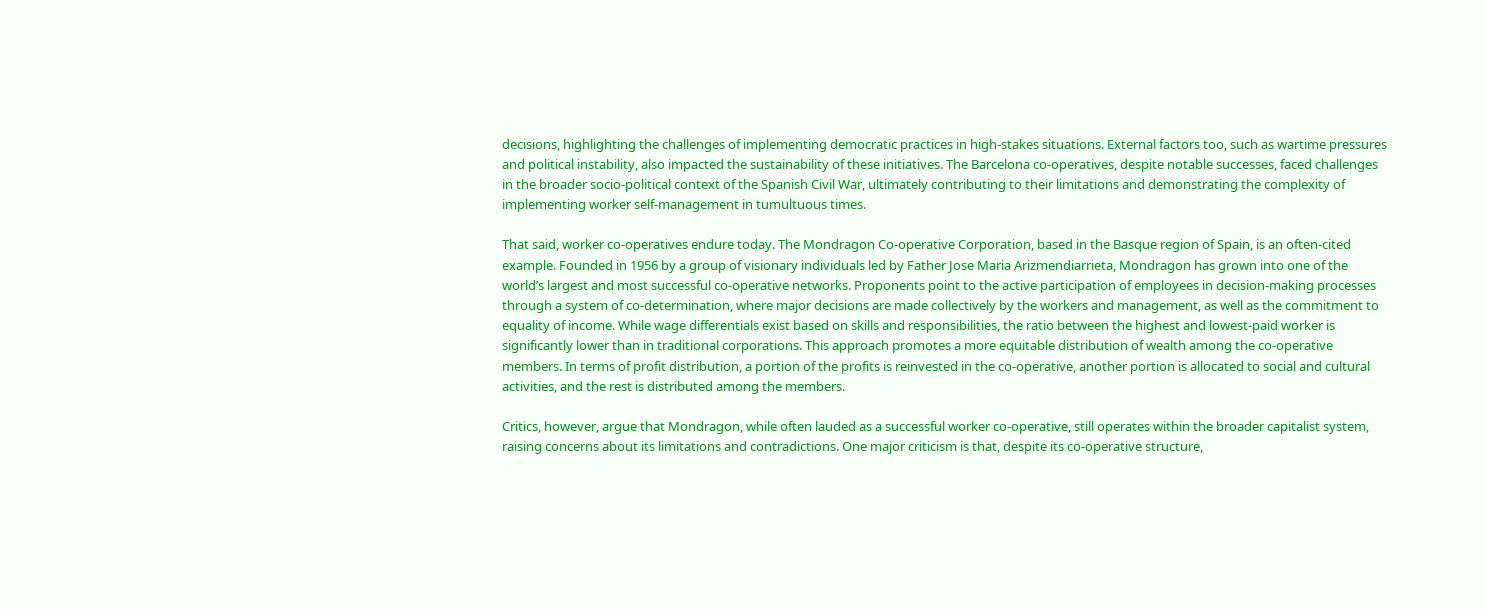decisions, highlighting the challenges of implementing democratic practices in high-stakes situations. External factors too, such as wartime pressures and political instability, also impacted the sustainability of these initiatives. The Barcelona co-operatives, despite notable successes, faced challenges in the broader socio-political context of the Spanish Civil War, ultimately contributing to their limitations and demonstrating the complexity of implementing worker self-management in tumultuous times.

That said, worker co-operatives endure today. The Mondragon Co-operative Corporation, based in the Basque region of Spain, is an often-cited example. Founded in 1956 by a group of visionary individuals led by Father Jose Maria Arizmendiarrieta, Mondragon has grown into one of the world’s largest and most successful co-operative networks. Proponents point to the active participation of employees in decision-making processes through a system of co-determination, where major decisions are made collectively by the workers and management, as well as the commitment to equality of income. While wage differentials exist based on skills and responsibilities, the ratio between the highest and lowest-paid worker is significantly lower than in traditional corporations. This approach promotes a more equitable distribution of wealth among the co-operative members. In terms of profit distribution, a portion of the profits is reinvested in the co-operative, another portion is allocated to social and cultural activities, and the rest is distributed among the members.

Critics, however, argue that Mondragon, while often lauded as a successful worker co-operative, still operates within the broader capitalist system, raising concerns about its limitations and contradictions. One major criticism is that, despite its co-operative structure,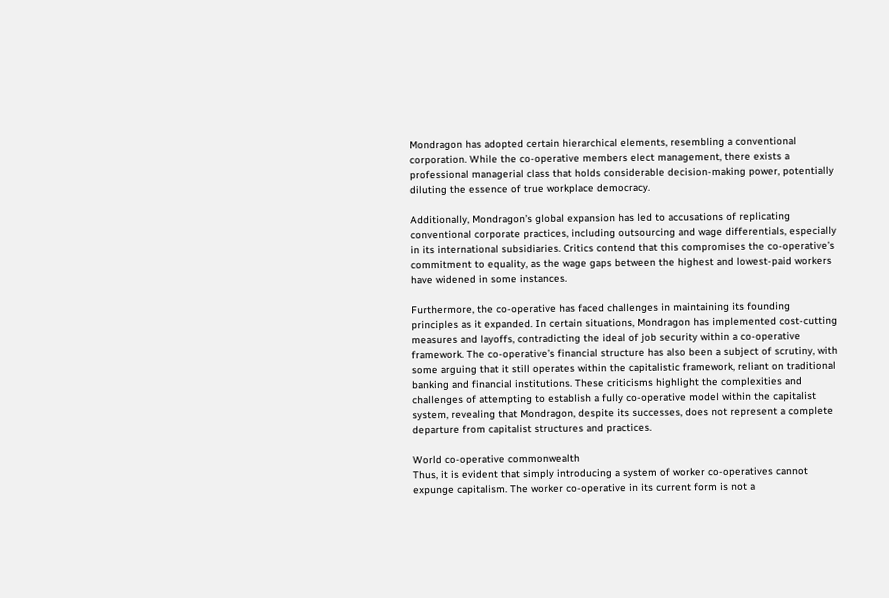Mondragon has adopted certain hierarchical elements, resembling a conventional corporation. While the co-operative members elect management, there exists a professional managerial class that holds considerable decision-making power, potentially diluting the essence of true workplace democracy.

Additionally, Mondragon’s global expansion has led to accusations of replicating conventional corporate practices, including outsourcing and wage differentials, especially in its international subsidiaries. Critics contend that this compromises the co-operative’s commitment to equality, as the wage gaps between the highest and lowest-paid workers have widened in some instances.

Furthermore, the co-operative has faced challenges in maintaining its founding principles as it expanded. In certain situations, Mondragon has implemented cost-cutting measures and layoffs, contradicting the ideal of job security within a co-operative framework. The co-operative’s financial structure has also been a subject of scrutiny, with some arguing that it still operates within the capitalistic framework, reliant on traditional banking and financial institutions. These criticisms highlight the complexities and challenges of attempting to establish a fully co-operative model within the capitalist system, revealing that Mondragon, despite its successes, does not represent a complete departure from capitalist structures and practices.

World co-operative commonwealth
Thus, it is evident that simply introducing a system of worker co-operatives cannot expunge capitalism. The worker co-operative in its current form is not a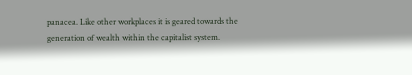panacea. Like other workplaces it is geared towards the generation of wealth within the capitalist system.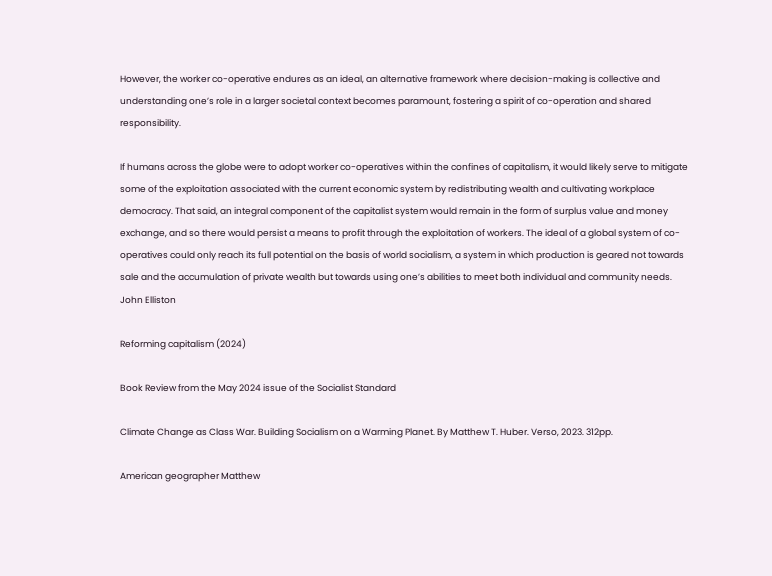However, the worker co-operative endures as an ideal, an alternative framework where decision-making is collective and understanding one’s role in a larger societal context becomes paramount, fostering a spirit of co-operation and shared responsibility.

If humans across the globe were to adopt worker co-operatives within the confines of capitalism, it would likely serve to mitigate some of the exploitation associated with the current economic system by redistributing wealth and cultivating workplace democracy. That said, an integral component of the capitalist system would remain in the form of surplus value and money exchange, and so there would persist a means to profit through the exploitation of workers. The ideal of a global system of co-operatives could only reach its full potential on the basis of world socialism, a system in which production is geared not towards sale and the accumulation of private wealth but towards using one’s abilities to meet both individual and community needs.
John Elliston

Reforming capitalism (2024)

Book Review from the May 2024 issue of the Socialist Standard

Climate Change as Class War. Building Socialism on a Warming Planet. By Matthew T. Huber. Verso, 2023. 312pp.

American geographer Matthew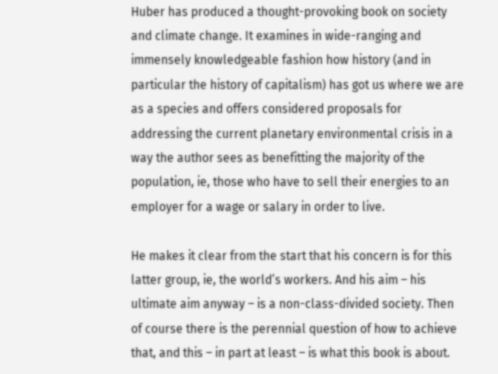Huber has produced a thought-provoking book on society and climate change. It examines in wide-ranging and immensely knowledgeable fashion how history (and in particular the history of capitalism) has got us where we are as a species and offers considered proposals for addressing the current planetary environmental crisis in a way the author sees as benefitting the majority of the population, ie, those who have to sell their energies to an employer for a wage or salary in order to live.

He makes it clear from the start that his concern is for this latter group, ie, the world’s workers. And his aim – his ultimate aim anyway – is a non-class-divided society. Then of course there is the perennial question of how to achieve that, and this – in part at least – is what this book is about.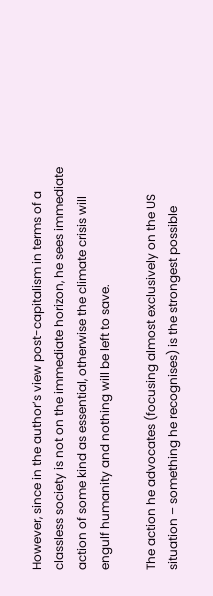However, since in the author’s view post-capitalism in terms of a classless society is not on the immediate horizon, he sees immediate action of some kind as essential, otherwise the climate crisis will engulf humanity and nothing will be left to save.

The action he advocates (focusing almost exclusively on the US situation – something he recognises) is the strongest possible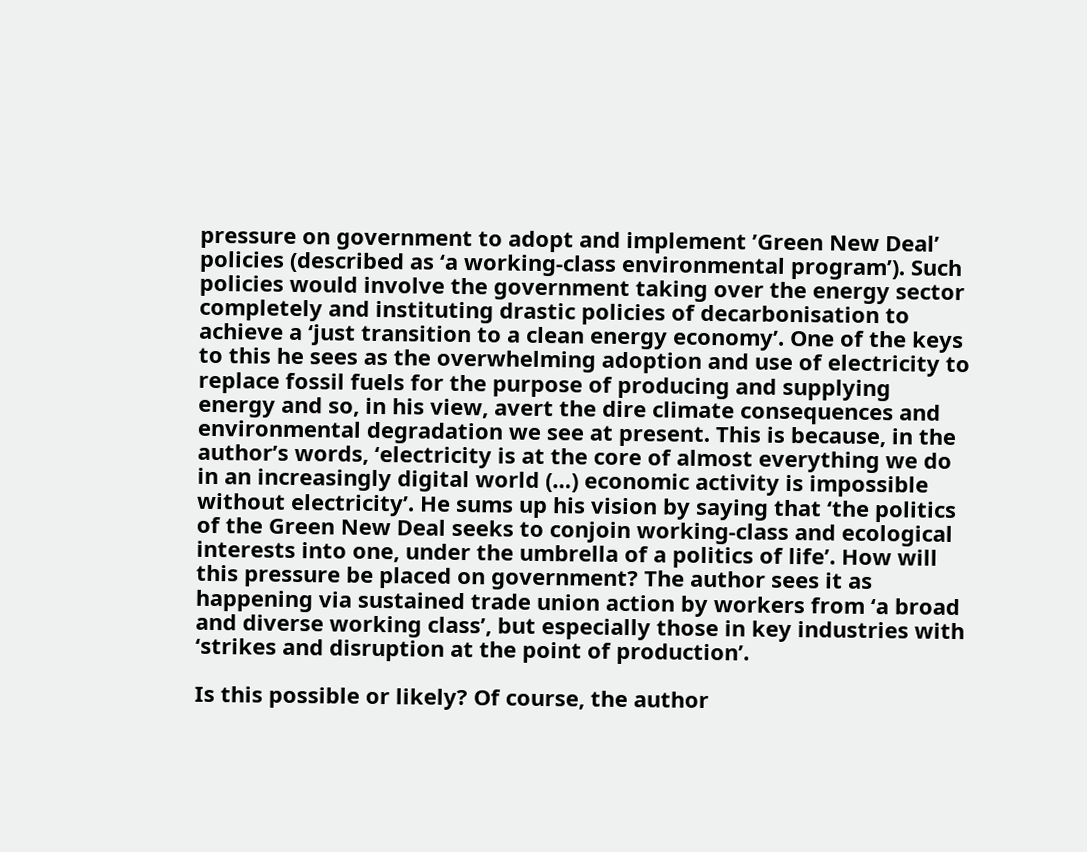pressure on government to adopt and implement ’Green New Deal’ policies (described as ‘a working-class environmental program’). Such policies would involve the government taking over the energy sector completely and instituting drastic policies of decarbonisation to achieve a ‘just transition to a clean energy economy’. One of the keys to this he sees as the overwhelming adoption and use of electricity to replace fossil fuels for the purpose of producing and supplying energy and so, in his view, avert the dire climate consequences and environmental degradation we see at present. This is because, in the author’s words, ‘electricity is at the core of almost everything we do in an increasingly digital world (…) economic activity is impossible without electricity’. He sums up his vision by saying that ‘the politics of the Green New Deal seeks to conjoin working-class and ecological interests into one, under the umbrella of a politics of life’. How will this pressure be placed on government? The author sees it as happening via sustained trade union action by workers from ‘a broad and diverse working class’, but especially those in key industries with ‘strikes and disruption at the point of production’.

Is this possible or likely? Of course, the author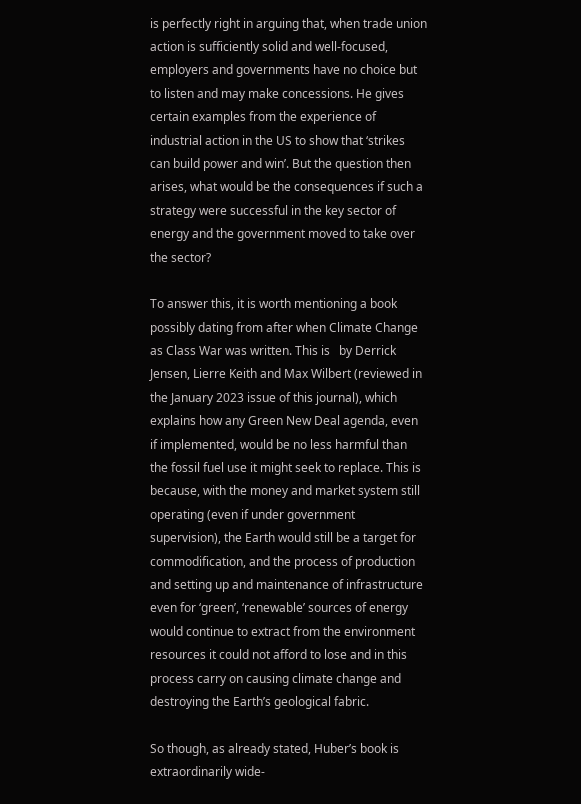is perfectly right in arguing that, when trade union action is sufficiently solid and well-focused, employers and governments have no choice but to listen and may make concessions. He gives certain examples from the experience of industrial action in the US to show that ‘strikes can build power and win’. But the question then arises, what would be the consequences if such a strategy were successful in the key sector of energy and the government moved to take over the sector?

To answer this, it is worth mentioning a book possibly dating from after when Climate Change as Class War was written. This is   by Derrick Jensen, Lierre Keith and Max Wilbert (reviewed in the January 2023 issue of this journal), which explains how any Green New Deal agenda, even if implemented, would be no less harmful than the fossil fuel use it might seek to replace. This is because, with the money and market system still operating (even if under government supervision), the Earth would still be a target for commodification, and the process of production and setting up and maintenance of infrastructure even for ‘green’, ‘renewable’ sources of energy would continue to extract from the environment resources it could not afford to lose and in this process carry on causing climate change and destroying the Earth’s geological fabric.

So though, as already stated, Huber’s book is extraordinarily wide-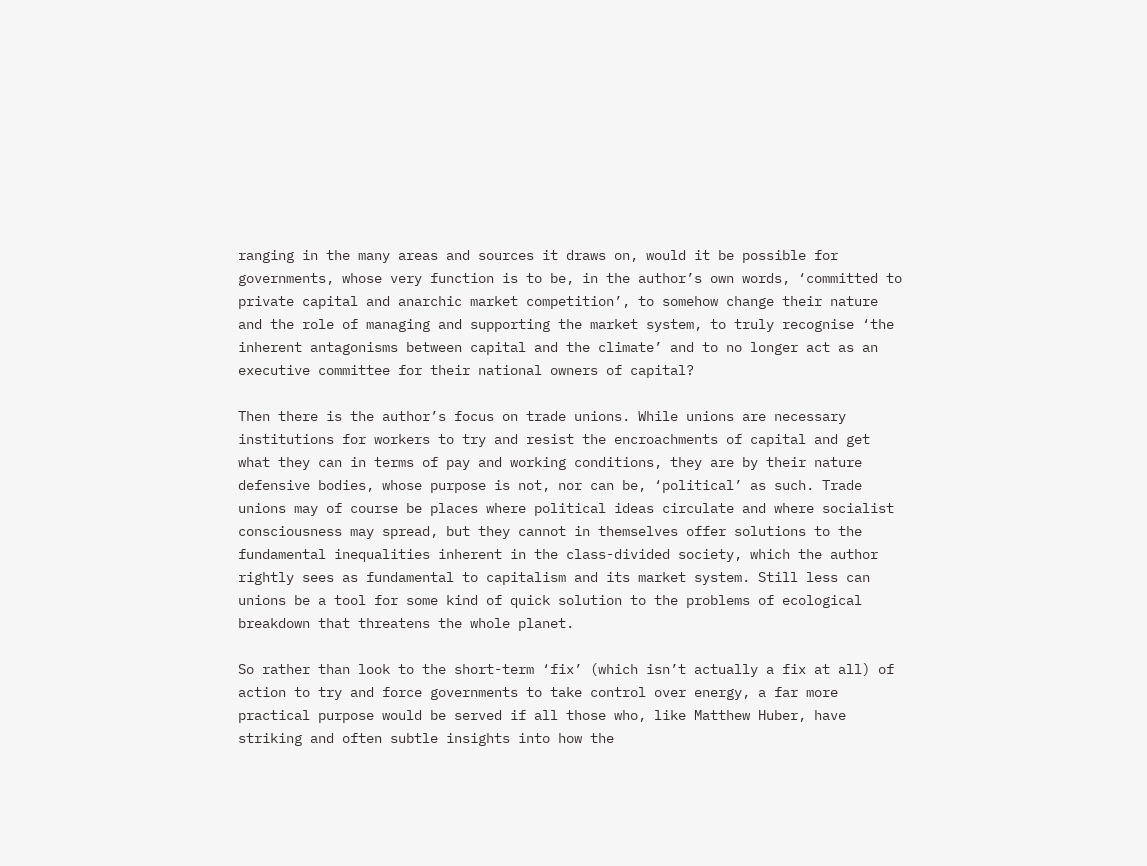ranging in the many areas and sources it draws on, would it be possible for governments, whose very function is to be, in the author’s own words, ‘committed to private capital and anarchic market competition’, to somehow change their nature and the role of managing and supporting the market system, to truly recognise ‘the inherent antagonisms between capital and the climate’ and to no longer act as an executive committee for their national owners of capital?

Then there is the author’s focus on trade unions. While unions are necessary institutions for workers to try and resist the encroachments of capital and get what they can in terms of pay and working conditions, they are by their nature defensive bodies, whose purpose is not, nor can be, ‘political’ as such. Trade unions may of course be places where political ideas circulate and where socialist consciousness may spread, but they cannot in themselves offer solutions to the fundamental inequalities inherent in the class-divided society, which the author rightly sees as fundamental to capitalism and its market system. Still less can unions be a tool for some kind of quick solution to the problems of ecological breakdown that threatens the whole planet.

So rather than look to the short-term ‘fix’ (which isn’t actually a fix at all) of action to try and force governments to take control over energy, a far more practical purpose would be served if all those who, like Matthew Huber, have striking and often subtle insights into how the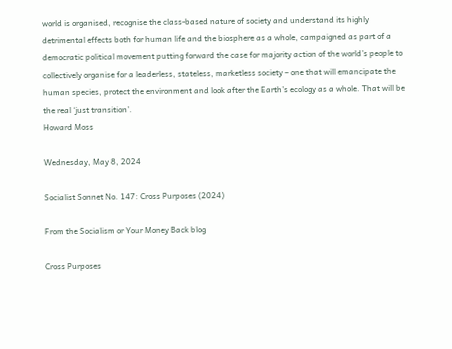world is organised, recognise the class-based nature of society and understand its highly detrimental effects both for human life and the biosphere as a whole, campaigned as part of a democratic political movement putting forward the case for majority action of the world’s people to collectively organise for a leaderless, stateless, marketless society – one that will emancipate the human species, protect the environment and look after the Earth’s ecology as a whole. That will be the real ‘just transition’.
Howard Moss

Wednesday, May 8, 2024

Socialist Sonnet No. 147: Cross Purposes (2024)

From the Socialism or Your Money Back blog

Cross Purposes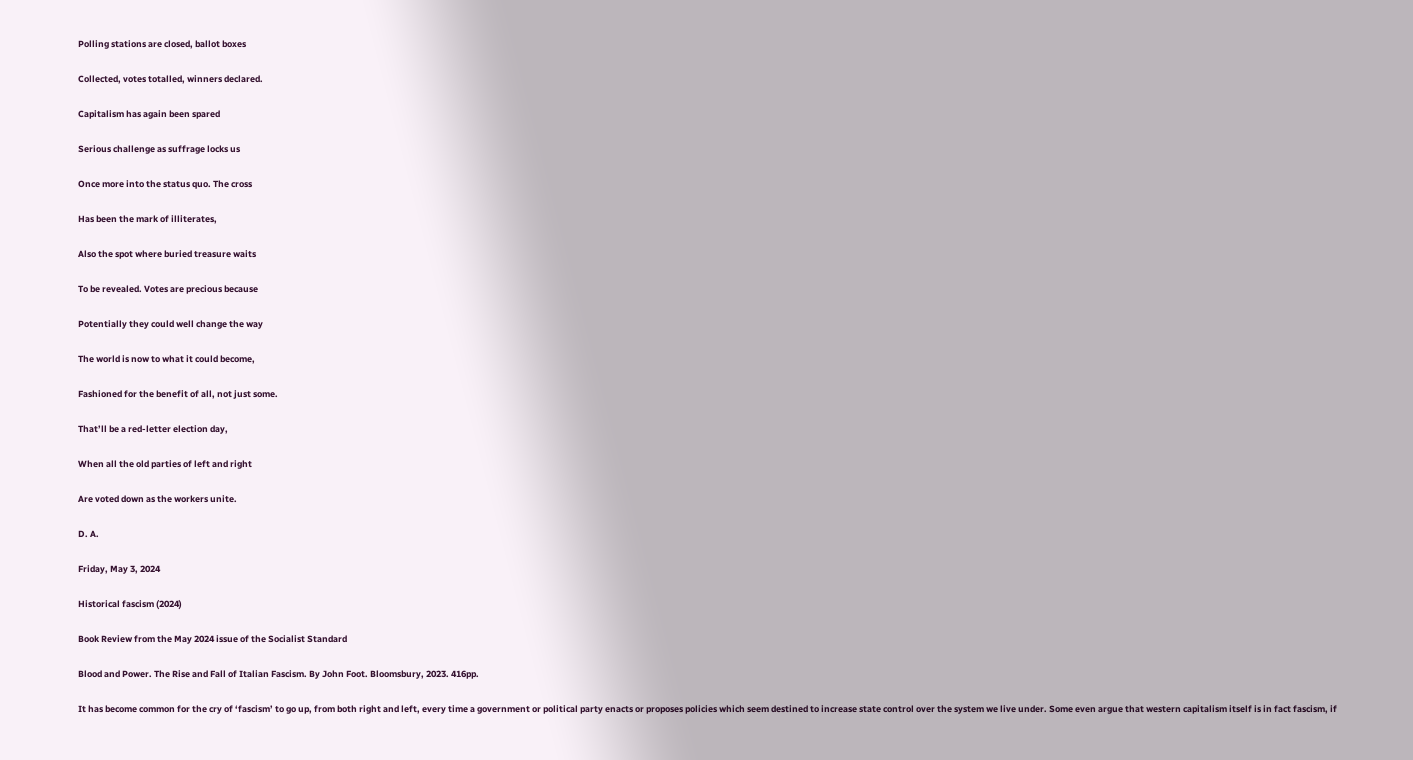Polling stations are closed, ballot boxes

Collected, votes totalled, winners declared.

Capitalism has again been spared

Serious challenge as suffrage locks us

Once more into the status quo. The cross

Has been the mark of illiterates,

Also the spot where buried treasure waits

To be revealed. Votes are precious because

Potentially they could well change the way

The world is now to what it could become,

Fashioned for the benefit of all, not just some.

That’ll be a red-letter election day,

When all the old parties of left and right

Are voted down as the workers unite.

D. A.

Friday, May 3, 2024

Historical fascism (2024)

Book Review from the May 2024 issue of the Socialist Standard

Blood and Power. The Rise and Fall of Italian Fascism. By John Foot. Bloomsbury, 2023. 416pp.

It has become common for the cry of ‘fascism’ to go up, from both right and left, every time a government or political party enacts or proposes policies which seem destined to increase state control over the system we live under. Some even argue that western capitalism itself is in fact fascism, if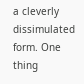a cleverly dissimulated form. One thing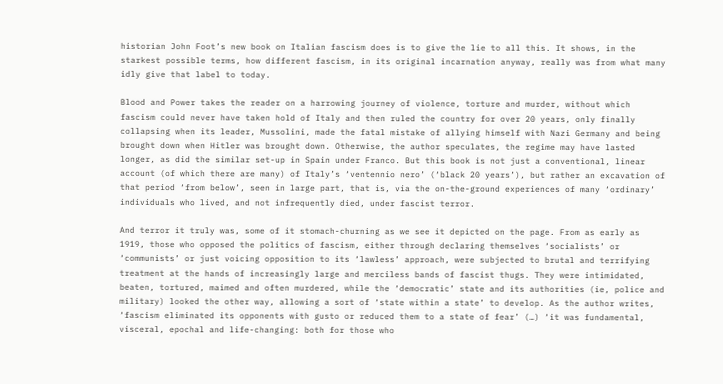historian John Foot’s new book on Italian fascism does is to give the lie to all this. It shows, in the starkest possible terms, how different fascism, in its original incarnation anyway, really was from what many idly give that label to today.

Blood and Power takes the reader on a harrowing journey of violence, torture and murder, without which fascism could never have taken hold of Italy and then ruled the country for over 20 years, only finally collapsing when its leader, Mussolini, made the fatal mistake of allying himself with Nazi Germany and being brought down when Hitler was brought down. Otherwise, the author speculates, the regime may have lasted longer, as did the similar set-up in Spain under Franco. But this book is not just a conventional, linear account (of which there are many) of Italy’s ‘ventennio nero’ (‘black 20 years’), but rather an excavation of that period ‘from below’, seen in large part, that is, via the on-the-ground experiences of many ‘ordinary’ individuals who lived, and not infrequently died, under fascist terror.

And terror it truly was, some of it stomach-churning as we see it depicted on the page. From as early as 1919, those who opposed the politics of fascism, either through declaring themselves ‘socialists’ or ‘communists’ or just voicing opposition to its ‘lawless’ approach, were subjected to brutal and terrifying treatment at the hands of increasingly large and merciless bands of fascist thugs. They were intimidated, beaten, tortured, maimed and often murdered, while the ‘democratic’ state and its authorities (ie, police and military) looked the other way, allowing a sort of ‘state within a state’ to develop. As the author writes, ‘fascism eliminated its opponents with gusto or reduced them to a state of fear’ (…) ‘it was fundamental, visceral, epochal and life-changing: both for those who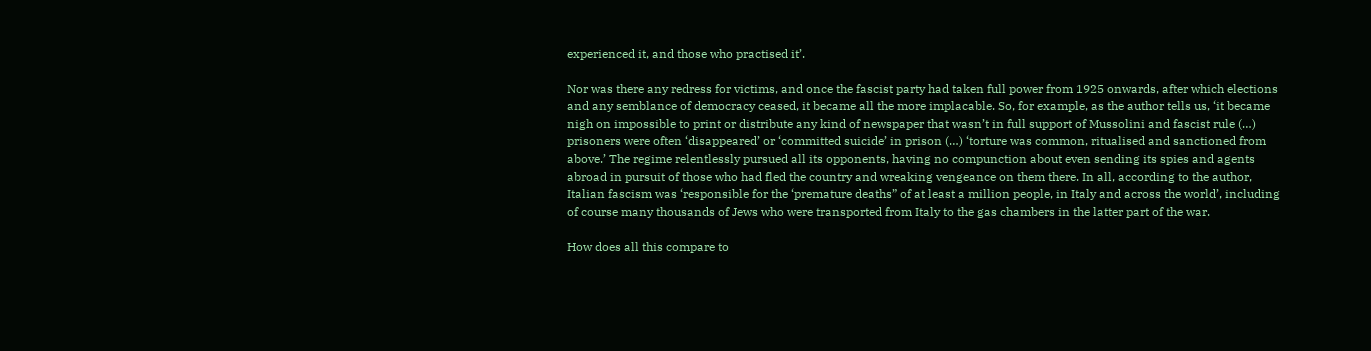experienced it, and those who practised it’.

Nor was there any redress for victims, and once the fascist party had taken full power from 1925 onwards, after which elections and any semblance of democracy ceased, it became all the more implacable. So, for example, as the author tells us, ‘it became nigh on impossible to print or distribute any kind of newspaper that wasn’t in full support of Mussolini and fascist rule (…) prisoners were often ‘disappeared’ or ‘committed suicide’ in prison (…) ‘torture was common, ritualised and sanctioned from above.’ The regime relentlessly pursued all its opponents, having no compunction about even sending its spies and agents abroad in pursuit of those who had fled the country and wreaking vengeance on them there. In all, according to the author, Italian fascism was ‘responsible for the ‘premature deaths” of at least a million people, in Italy and across the world’, including of course many thousands of Jews who were transported from Italy to the gas chambers in the latter part of the war.

How does all this compare to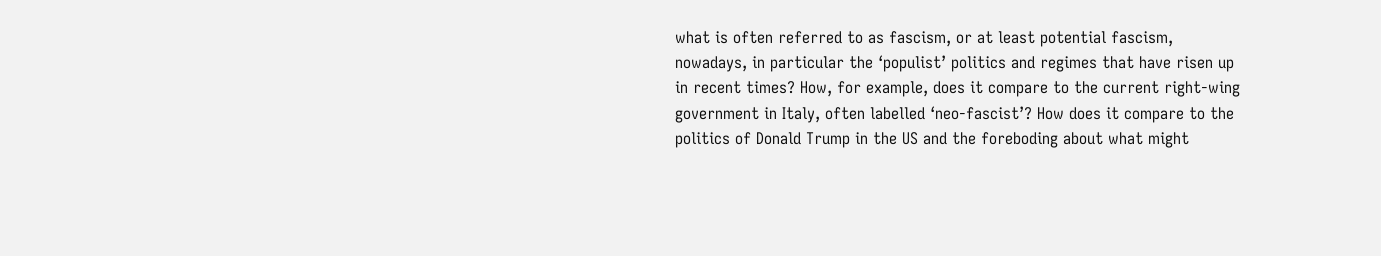what is often referred to as fascism, or at least potential fascism, nowadays, in particular the ‘populist’ politics and regimes that have risen up in recent times? How, for example, does it compare to the current right-wing government in Italy, often labelled ‘neo-fascist’? How does it compare to the politics of Donald Trump in the US and the foreboding about what might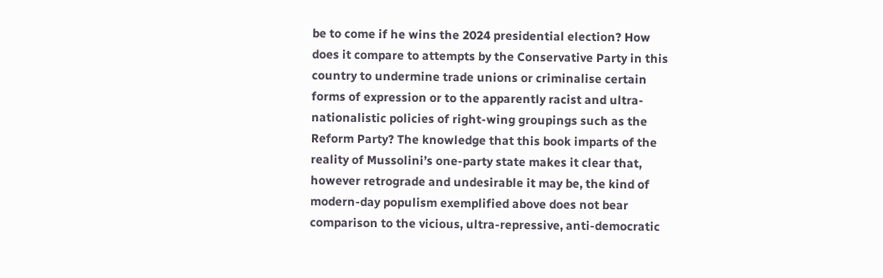be to come if he wins the 2024 presidential election? How does it compare to attempts by the Conservative Party in this country to undermine trade unions or criminalise certain forms of expression or to the apparently racist and ultra-nationalistic policies of right-wing groupings such as the Reform Party? The knowledge that this book imparts of the reality of Mussolini’s one-party state makes it clear that, however retrograde and undesirable it may be, the kind of modern-day populism exemplified above does not bear comparison to the vicious, ultra-repressive, anti-democratic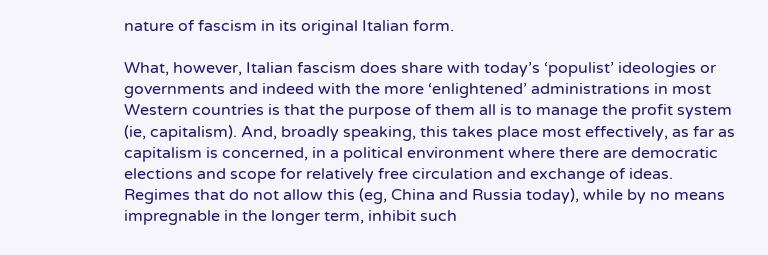nature of fascism in its original Italian form.

What, however, Italian fascism does share with today’s ‘populist’ ideologies or governments and indeed with the more ‘enlightened’ administrations in most Western countries is that the purpose of them all is to manage the profit system (ie, capitalism). And, broadly speaking, this takes place most effectively, as far as capitalism is concerned, in a political environment where there are democratic elections and scope for relatively free circulation and exchange of ideas. Regimes that do not allow this (eg, China and Russia today), while by no means impregnable in the longer term, inhibit such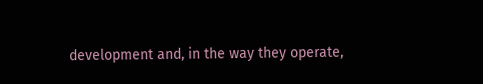development and, in the way they operate,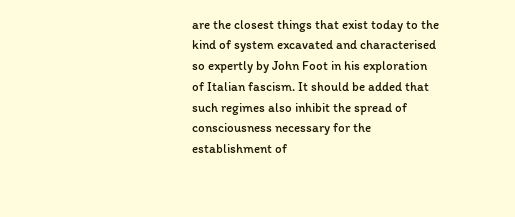are the closest things that exist today to the kind of system excavated and characterised so expertly by John Foot in his exploration of Italian fascism. It should be added that such regimes also inhibit the spread of consciousness necessary for the establishment of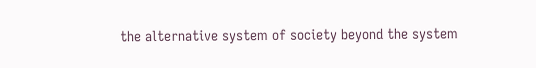the alternative system of society beyond the system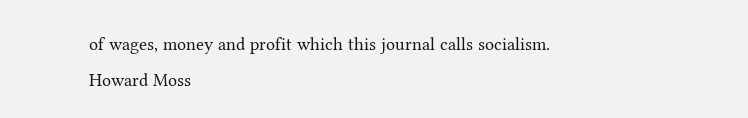of wages, money and profit which this journal calls socialism.
Howard Moss